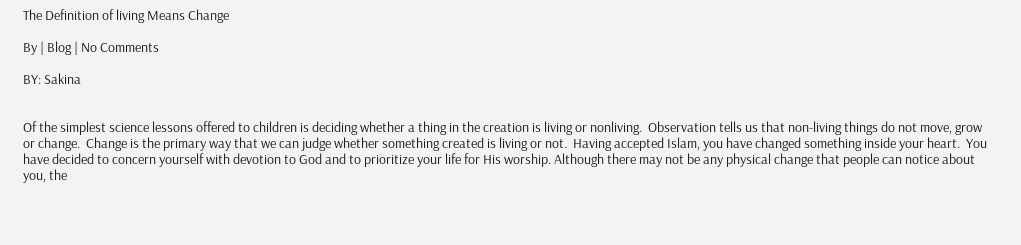The Definition of living Means Change

By | Blog | No Comments

BY: Sakina


Of the simplest science lessons offered to children is deciding whether a thing in the creation is living or nonliving.  Observation tells us that non-living things do not move, grow or change.  Change is the primary way that we can judge whether something created is living or not.  Having accepted Islam, you have changed something inside your heart.  You have decided to concern yourself with devotion to God and to prioritize your life for His worship. Although there may not be any physical change that people can notice about you, the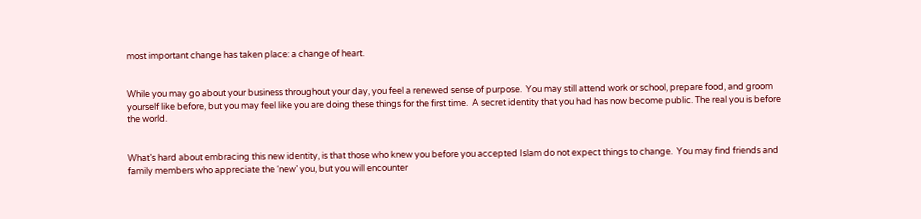most important change has taken place: a change of heart.


While you may go about your business throughout your day, you feel a renewed sense of purpose.  You may still attend work or school, prepare food, and groom yourself like before, but you may feel like you are doing these things for the first time.  A secret identity that you had has now become public. The real you is before the world.


What’s hard about embracing this new identity, is that those who knew you before you accepted Islam do not expect things to change.  You may find friends and family members who appreciate the ‘new’ you, but you will encounter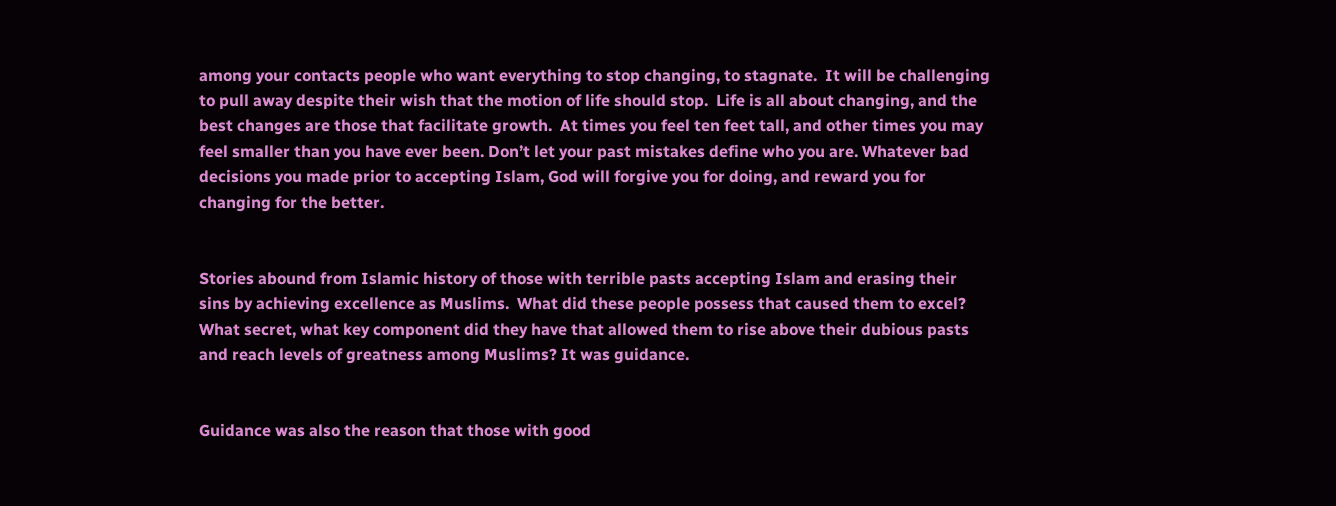among your contacts people who want everything to stop changing, to stagnate.  It will be challenging to pull away despite their wish that the motion of life should stop.  Life is all about changing, and the best changes are those that facilitate growth.  At times you feel ten feet tall, and other times you may feel smaller than you have ever been. Don’t let your past mistakes define who you are. Whatever bad decisions you made prior to accepting Islam, God will forgive you for doing, and reward you for changing for the better.


Stories abound from Islamic history of those with terrible pasts accepting Islam and erasing their sins by achieving excellence as Muslims.  What did these people possess that caused them to excel? What secret, what key component did they have that allowed them to rise above their dubious pasts and reach levels of greatness among Muslims? It was guidance.


Guidance was also the reason that those with good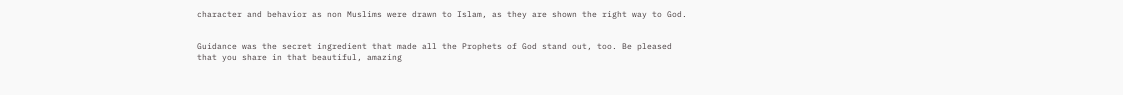character and behavior as non Muslims were drawn to Islam, as they are shown the right way to God.


Guidance was the secret ingredient that made all the Prophets of God stand out, too. Be pleased that you share in that beautiful, amazing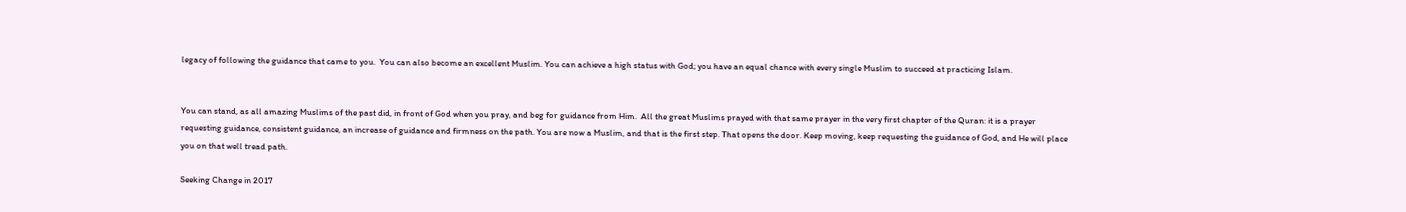legacy of following the guidance that came to you.  You can also become an excellent Muslim. You can achieve a high status with God; you have an equal chance with every single Muslim to succeed at practicing Islam.


You can stand, as all amazing Muslims of the past did, in front of God when you pray, and beg for guidance from Him.  All the great Muslims prayed with that same prayer in the very first chapter of the Quran: it is a prayer requesting guidance, consistent guidance, an increase of guidance and firmness on the path. You are now a Muslim, and that is the first step. That opens the door. Keep moving, keep requesting the guidance of God, and He will place you on that well tread path.

Seeking Change in 2017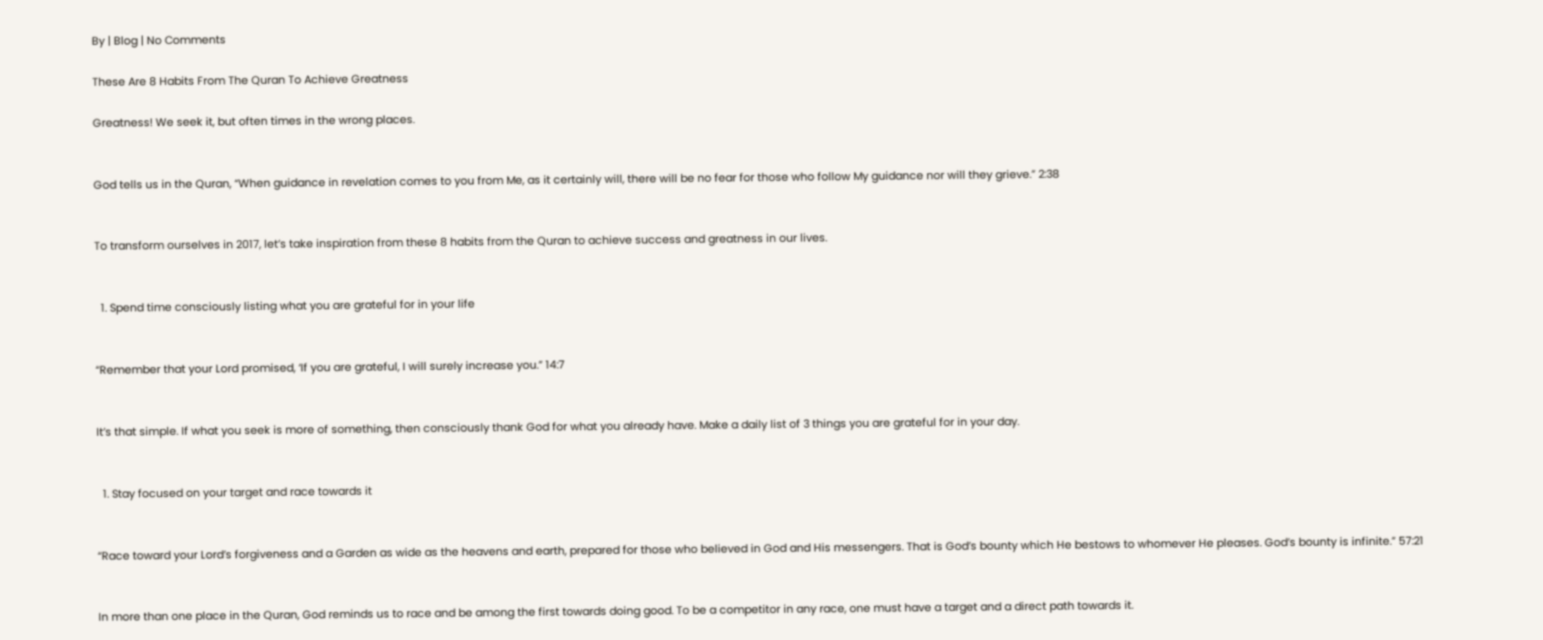By | Blog | No Comments

These Are 8 Habits From The Quran To Achieve Greatness

Greatness! We seek it, but often times in the wrong places.


God tells us in the Quran, “When guidance in revelation comes to you from Me, as it certainly will, there will be no fear for those who follow My guidance nor will they grieve.” 2:38


To transform ourselves in 2017, let’s take inspiration from these 8 habits from the Quran to achieve success and greatness in our lives.


  1. Spend time consciously listing what you are grateful for in your life


“Remember that your Lord promised, ‘If you are grateful, I will surely increase you.” 14:7


It’s that simple. If what you seek is more of something, then consciously thank God for what you already have. Make a daily list of 3 things you are grateful for in your day.


  1. Stay focused on your target and race towards it


“Race toward your Lord’s forgiveness and a Garden as wide as the heavens and earth, prepared for those who believed in God and His messengers. That is God’s bounty which He bestows to whomever He pleases. God’s bounty is infinite.” 57:21


In more than one place in the Quran, God reminds us to race and be among the first towards doing good. To be a competitor in any race, one must have a target and a direct path towards it.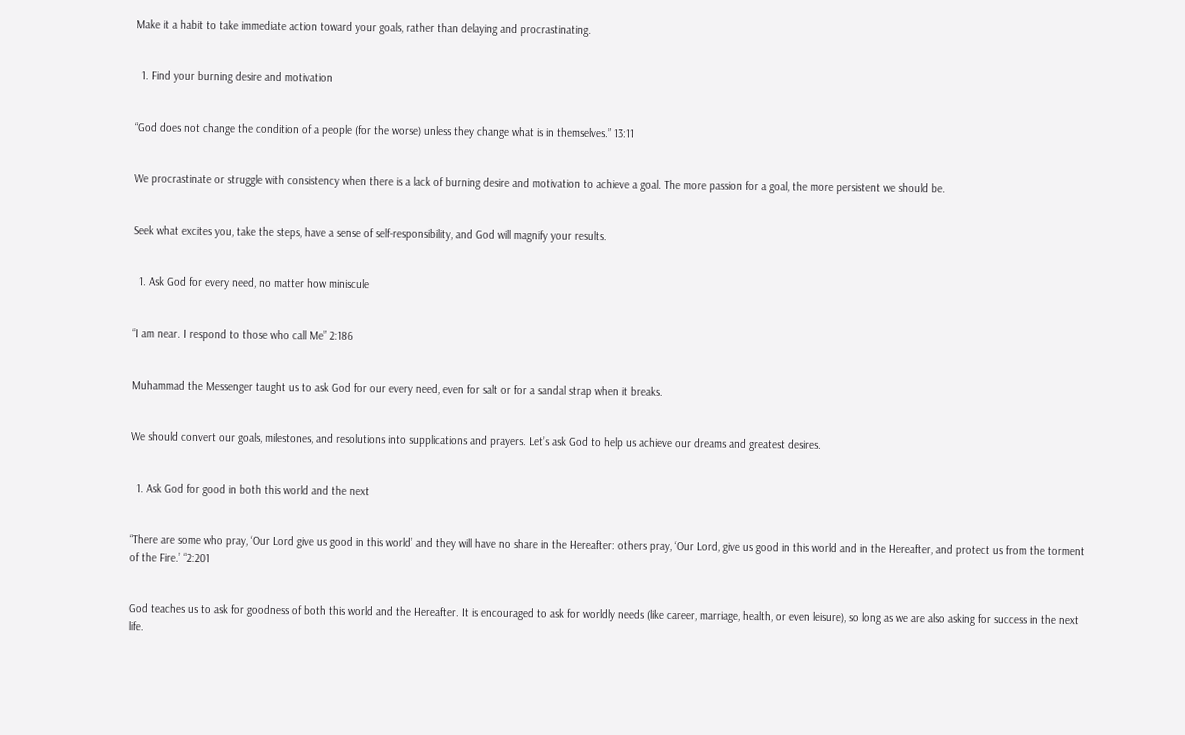Make it a habit to take immediate action toward your goals, rather than delaying and procrastinating.


  1. Find your burning desire and motivation


“God does not change the condition of a people (for the worse) unless they change what is in themselves.” 13:11


We procrastinate or struggle with consistency when there is a lack of burning desire and motivation to achieve a goal. The more passion for a goal, the more persistent we should be.


Seek what excites you, take the steps, have a sense of self-responsibility, and God will magnify your results.


  1. Ask God for every need, no matter how miniscule


“I am near. I respond to those who call Me” 2:186


Muhammad the Messenger taught us to ask God for our every need, even for salt or for a sandal strap when it breaks.


We should convert our goals, milestones, and resolutions into supplications and prayers. Let’s ask God to help us achieve our dreams and greatest desires.


  1. Ask God for good in both this world and the next


“There are some who pray, ‘Our Lord give us good in this world’ and they will have no share in the Hereafter: others pray, ‘Our Lord, give us good in this world and in the Hereafter, and protect us from the torment of the Fire.’ “2:201


God teaches us to ask for goodness of both this world and the Hereafter. It is encouraged to ask for worldly needs (like career, marriage, health, or even leisure), so long as we are also asking for success in the next life.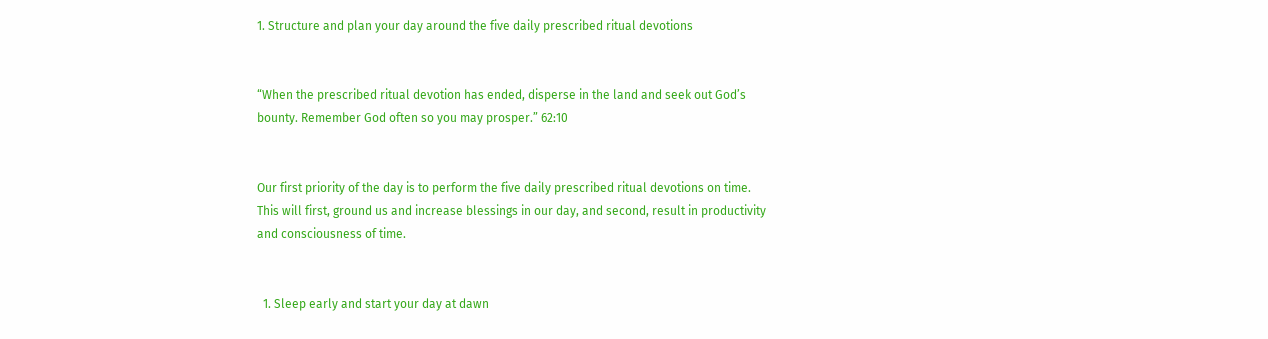1. Structure and plan your day around the five daily prescribed ritual devotions


“When the prescribed ritual devotion has ended, disperse in the land and seek out God’s bounty. Remember God often so you may prosper.” 62:10


Our first priority of the day is to perform the five daily prescribed ritual devotions on time. This will first, ground us and increase blessings in our day, and second, result in productivity and consciousness of time.


  1. Sleep early and start your day at dawn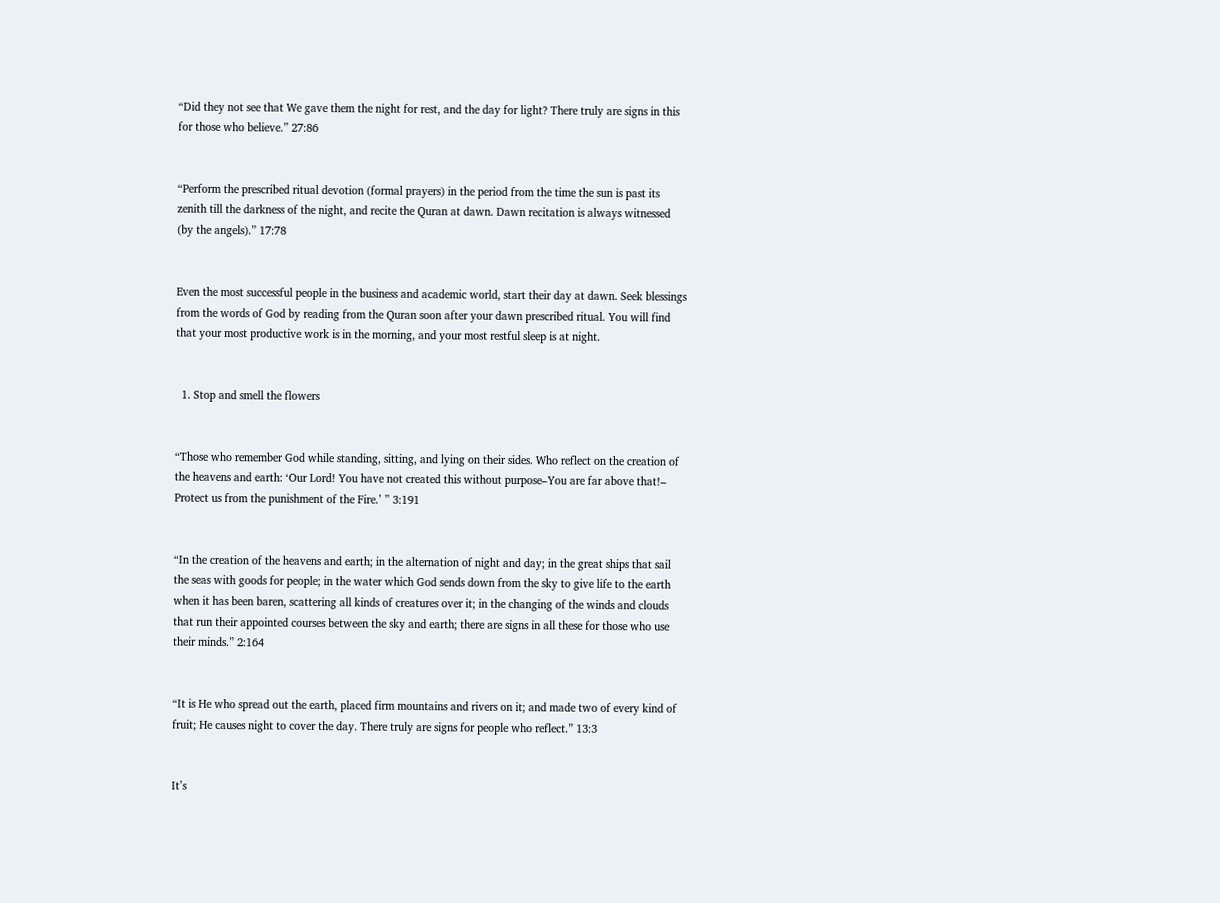“Did they not see that We gave them the night for rest, and the day for light? There truly are signs in this for those who believe.” 27:86


“Perform the prescribed ritual devotion (formal prayers) in the period from the time the sun is past its zenith till the darkness of the night, and recite the Quran at dawn. Dawn recitation is always witnessed (by the angels).” 17:78


Even the most successful people in the business and academic world, start their day at dawn. Seek blessings from the words of God by reading from the Quran soon after your dawn prescribed ritual. You will find that your most productive work is in the morning, and your most restful sleep is at night.


  1. Stop and smell the flowers


“Those who remember God while standing, sitting, and lying on their sides. Who reflect on the creation of the heavens and earth: ‘Our Lord! You have not created this without purpose–You are far above that!– Protect us from the punishment of the Fire.’ ” 3:191


“In the creation of the heavens and earth; in the alternation of night and day; in the great ships that sail the seas with goods for people; in the water which God sends down from the sky to give life to the earth when it has been baren, scattering all kinds of creatures over it; in the changing of the winds and clouds that run their appointed courses between the sky and earth; there are signs in all these for those who use their minds.” 2:164


“It is He who spread out the earth, placed firm mountains and rivers on it; and made two of every kind of fruit; He causes night to cover the day. There truly are signs for people who reflect.” 13:3


It’s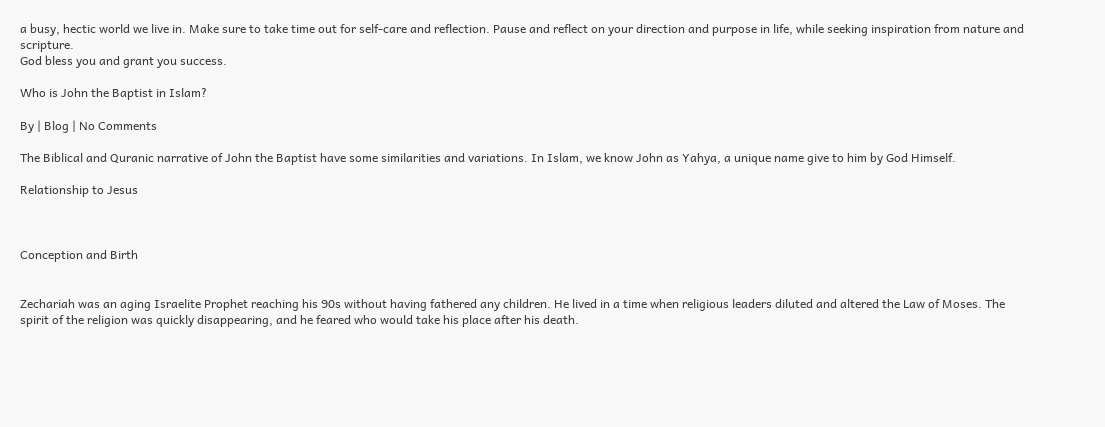a busy, hectic world we live in. Make sure to take time out for self-care and reflection. Pause and reflect on your direction and purpose in life, while seeking inspiration from nature and scripture.
God bless you and grant you success.

Who is John the Baptist in Islam?

By | Blog | No Comments

The Biblical and Quranic narrative of John the Baptist have some similarities and variations. In Islam, we know John as Yahya, a unique name give to him by God Himself.

Relationship to Jesus



Conception and Birth


Zechariah was an aging Israelite Prophet reaching his 90s without having fathered any children. He lived in a time when religious leaders diluted and altered the Law of Moses. The spirit of the religion was quickly disappearing, and he feared who would take his place after his death.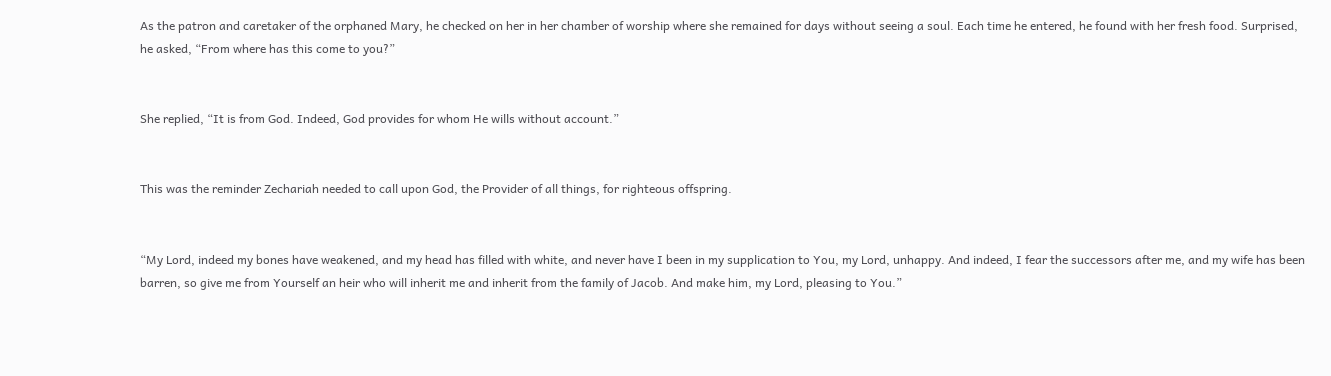As the patron and caretaker of the orphaned Mary, he checked on her in her chamber of worship where she remained for days without seeing a soul. Each time he entered, he found with her fresh food. Surprised, he asked, “From where has this come to you?”


She replied, “It is from God. Indeed, God provides for whom He wills without account.”


This was the reminder Zechariah needed to call upon God, the Provider of all things, for righteous offspring.


“My Lord, indeed my bones have weakened, and my head has filled with white, and never have I been in my supplication to You, my Lord, unhappy. And indeed, I fear the successors after me, and my wife has been barren, so give me from Yourself an heir who will inherit me and inherit from the family of Jacob. And make him, my Lord, pleasing to You.”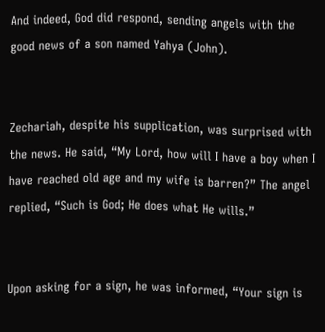And indeed, God did respond, sending angels with the good news of a son named Yahya (John).


Zechariah, despite his supplication, was surprised with the news. He said, “My Lord, how will I have a boy when I have reached old age and my wife is barren?” The angel replied, “Such is God; He does what He wills.”


Upon asking for a sign, he was informed, “Your sign is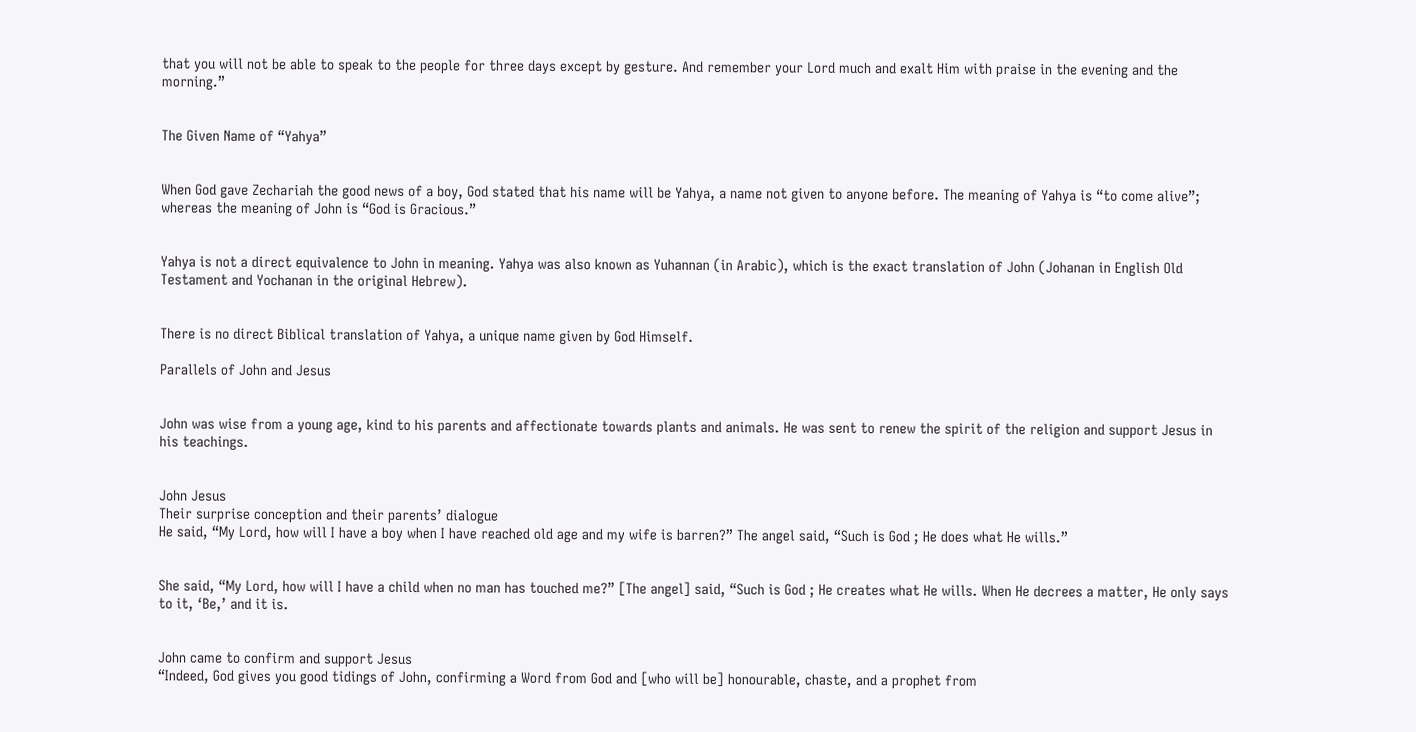that you will not be able to speak to the people for three days except by gesture. And remember your Lord much and exalt Him with praise in the evening and the morning.”


The Given Name of “Yahya”


When God gave Zechariah the good news of a boy, God stated that his name will be Yahya, a name not given to anyone before. The meaning of Yahya is “to come alive”; whereas the meaning of John is “God is Gracious.”


Yahya is not a direct equivalence to John in meaning. Yahya was also known as Yuhannan (in Arabic), which is the exact translation of John (Johanan in English Old Testament and Yochanan in the original Hebrew).


There is no direct Biblical translation of Yahya, a unique name given by God Himself.

Parallels of John and Jesus


John was wise from a young age, kind to his parents and affectionate towards plants and animals. He was sent to renew the spirit of the religion and support Jesus in his teachings.


John Jesus
Their surprise conception and their parents’ dialogue
He said, “My Lord, how will I have a boy when I have reached old age and my wife is barren?” The angel said, “Such is God ; He does what He wills.”


She said, “My Lord, how will I have a child when no man has touched me?” [The angel] said, “Such is God ; He creates what He wills. When He decrees a matter, He only says to it, ‘Be,’ and it is.


John came to confirm and support Jesus
“Indeed, God gives you good tidings of John, confirming a Word from God and [who will be] honourable, chaste, and a prophet from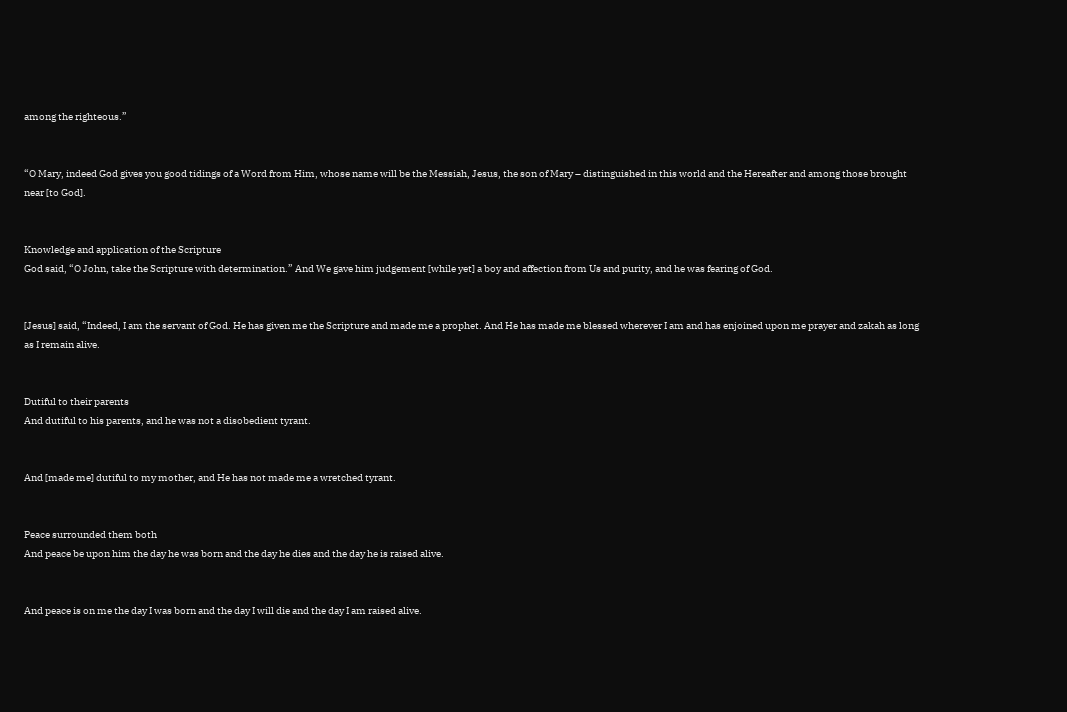among the righteous.”


“O Mary, indeed God gives you good tidings of a Word from Him, whose name will be the Messiah, Jesus, the son of Mary – distinguished in this world and the Hereafter and among those brought near [to God].


Knowledge and application of the Scripture
God said, “O John, take the Scripture with determination.” And We gave him judgement [while yet] a boy and affection from Us and purity, and he was fearing of God.


[Jesus] said, “Indeed, I am the servant of God. He has given me the Scripture and made me a prophet. And He has made me blessed wherever I am and has enjoined upon me prayer and zakah as long as I remain alive.


Dutiful to their parents
And dutiful to his parents, and he was not a disobedient tyrant.


And [made me] dutiful to my mother, and He has not made me a wretched tyrant.


Peace surrounded them both
And peace be upon him the day he was born and the day he dies and the day he is raised alive.


And peace is on me the day I was born and the day I will die and the day I am raised alive.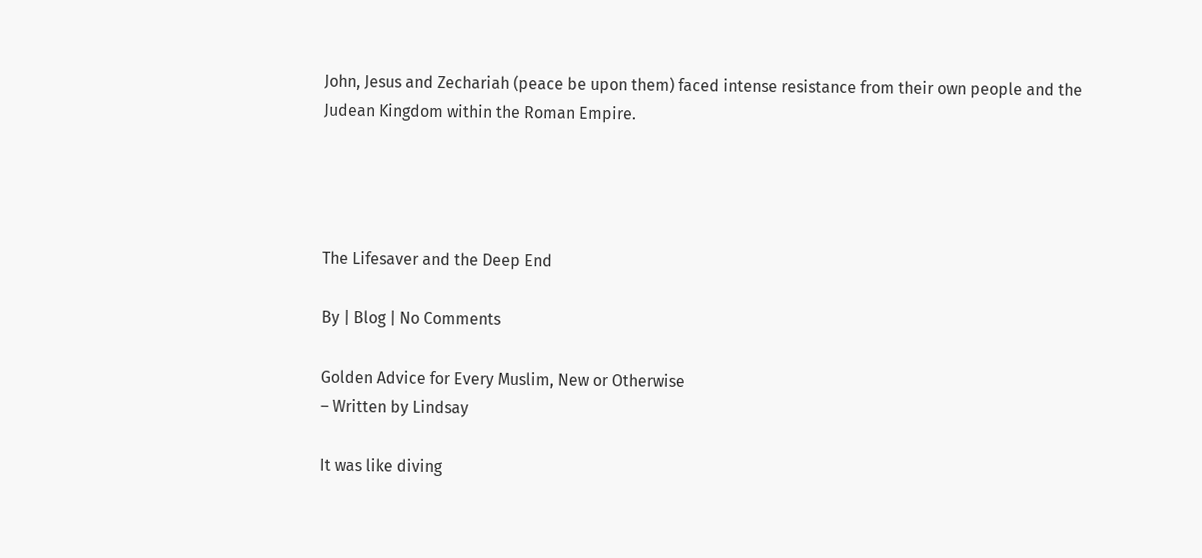John, Jesus and Zechariah (peace be upon them) faced intense resistance from their own people and the Judean Kingdom within the Roman Empire.




The Lifesaver and the Deep End

By | Blog | No Comments

Golden Advice for Every Muslim, New or Otherwise
– Written by Lindsay

It was like diving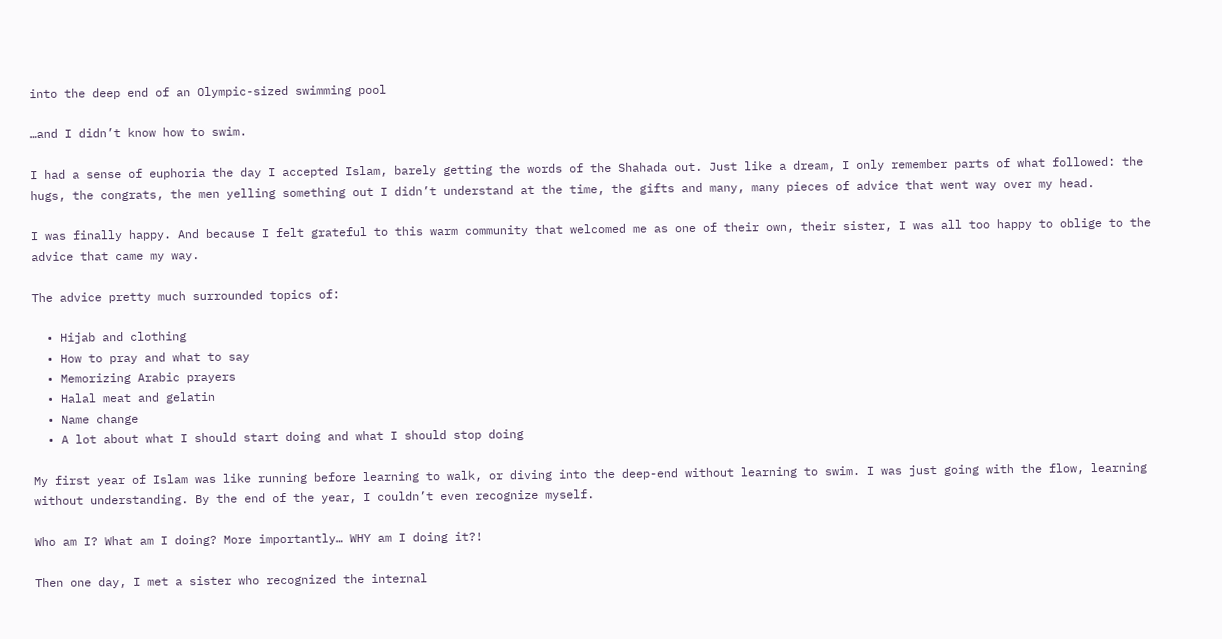into the deep end of an Olympic-sized swimming pool

…and I didn’t know how to swim.

I had a sense of euphoria the day I accepted Islam, barely getting the words of the Shahada out. Just like a dream, I only remember parts of what followed: the hugs, the congrats, the men yelling something out I didn’t understand at the time, the gifts and many, many pieces of advice that went way over my head.

I was finally happy. And because I felt grateful to this warm community that welcomed me as one of their own, their sister, I was all too happy to oblige to the advice that came my way.

The advice pretty much surrounded topics of:

  • Hijab and clothing
  • How to pray and what to say
  • Memorizing Arabic prayers
  • Halal meat and gelatin
  • Name change
  • A lot about what I should start doing and what I should stop doing

My first year of Islam was like running before learning to walk, or diving into the deep-end without learning to swim. I was just going with the flow, learning without understanding. By the end of the year, I couldn’t even recognize myself.

Who am I? What am I doing? More importantly… WHY am I doing it?!

Then one day, I met a sister who recognized the internal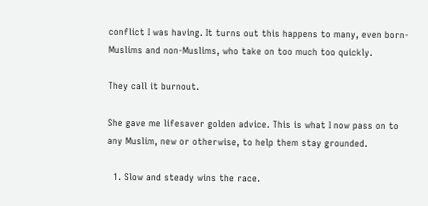conflict I was having. It turns out this happens to many, even born-Muslims and non-Muslims, who take on too much too quickly.

They call it burnout.

She gave me lifesaver golden advice. This is what I now pass on to any Muslim, new or otherwise, to help them stay grounded.

  1. Slow and steady wins the race.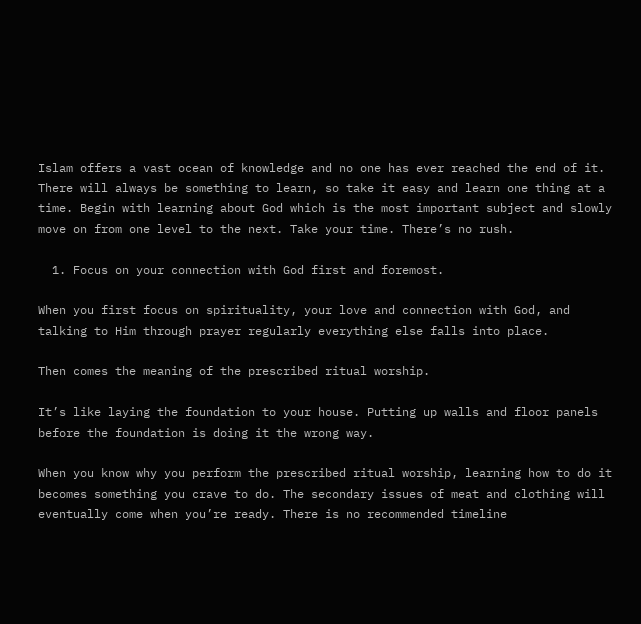Islam offers a vast ocean of knowledge and no one has ever reached the end of it. There will always be something to learn, so take it easy and learn one thing at a time. Begin with learning about God which is the most important subject and slowly move on from one level to the next. Take your time. There’s no rush.

  1. Focus on your connection with God first and foremost.

When you first focus on spirituality, your love and connection with God, and talking to Him through prayer regularly everything else falls into place.

Then comes the meaning of the prescribed ritual worship.

It’s like laying the foundation to your house. Putting up walls and floor panels before the foundation is doing it the wrong way.

When you know why you perform the prescribed ritual worship, learning how to do it becomes something you crave to do. The secondary issues of meat and clothing will eventually come when you’re ready. There is no recommended timeline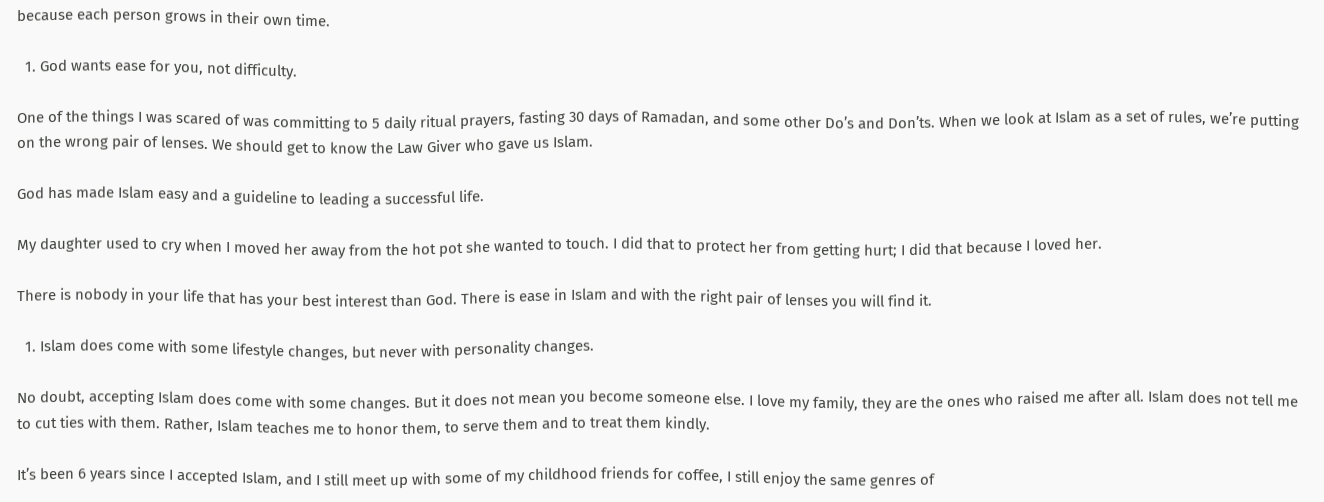because each person grows in their own time.

  1. God wants ease for you, not difficulty.

One of the things I was scared of was committing to 5 daily ritual prayers, fasting 30 days of Ramadan, and some other Do’s and Don’ts. When we look at Islam as a set of rules, we’re putting on the wrong pair of lenses. We should get to know the Law Giver who gave us Islam.

God has made Islam easy and a guideline to leading a successful life.

My daughter used to cry when I moved her away from the hot pot she wanted to touch. I did that to protect her from getting hurt; I did that because I loved her.

There is nobody in your life that has your best interest than God. There is ease in Islam and with the right pair of lenses you will find it.

  1. Islam does come with some lifestyle changes, but never with personality changes.

No doubt, accepting Islam does come with some changes. But it does not mean you become someone else. I love my family, they are the ones who raised me after all. Islam does not tell me to cut ties with them. Rather, Islam teaches me to honor them, to serve them and to treat them kindly.

It’s been 6 years since I accepted Islam, and I still meet up with some of my childhood friends for coffee, I still enjoy the same genres of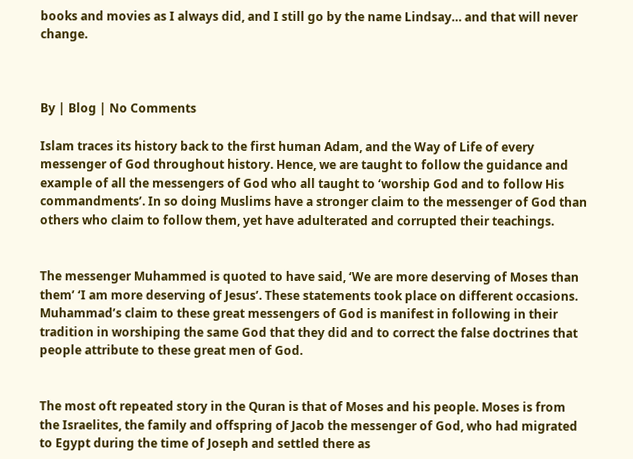books and movies as I always did, and I still go by the name Lindsay… and that will never change.



By | Blog | No Comments

Islam traces its history back to the first human Adam, and the Way of Life of every messenger of God throughout history. Hence, we are taught to follow the guidance and example of all the messengers of God who all taught to ‘worship God and to follow His commandments’. In so doing Muslims have a stronger claim to the messenger of God than others who claim to follow them, yet have adulterated and corrupted their teachings.


The messenger Muhammed is quoted to have said, ‘We are more deserving of Moses than them’ ‘I am more deserving of Jesus’. These statements took place on different occasions. Muhammad’s claim to these great messengers of God is manifest in following in their tradition in worshiping the same God that they did and to correct the false doctrines that people attribute to these great men of God.


The most oft repeated story in the Quran is that of Moses and his people. Moses is from the Israelites, the family and offspring of Jacob the messenger of God, who had migrated to Egypt during the time of Joseph and settled there as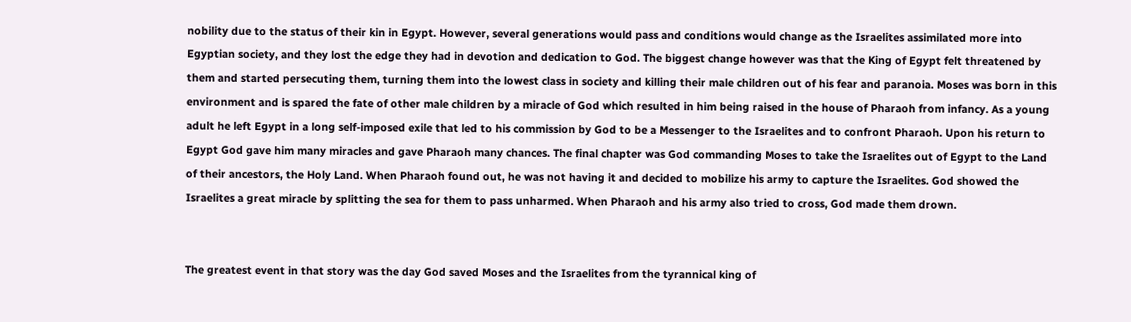nobility due to the status of their kin in Egypt. However, several generations would pass and conditions would change as the Israelites assimilated more into Egyptian society, and they lost the edge they had in devotion and dedication to God. The biggest change however was that the King of Egypt felt threatened by them and started persecuting them, turning them into the lowest class in society and killing their male children out of his fear and paranoia. Moses was born in this environment and is spared the fate of other male children by a miracle of God which resulted in him being raised in the house of Pharaoh from infancy. As a young adult he left Egypt in a long self-imposed exile that led to his commission by God to be a Messenger to the Israelites and to confront Pharaoh. Upon his return to Egypt God gave him many miracles and gave Pharaoh many chances. The final chapter was God commanding Moses to take the Israelites out of Egypt to the Land of their ancestors, the Holy Land. When Pharaoh found out, he was not having it and decided to mobilize his army to capture the Israelites. God showed the Israelites a great miracle by splitting the sea for them to pass unharmed. When Pharaoh and his army also tried to cross, God made them drown.


The greatest event in that story was the day God saved Moses and the Israelites from the tyrannical king of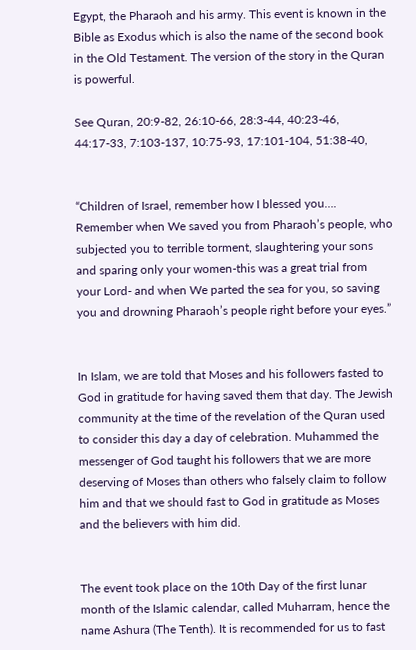Egypt, the Pharaoh and his army. This event is known in the Bible as Exodus which is also the name of the second book in the Old Testament. The version of the story in the Quran is powerful.

See Quran, 20:9-82, 26:10-66, 28:3-44, 40:23-46, 44:17-33, 7:103-137, 10:75-93, 17:101-104, 51:38-40,


“Children of Israel, remember how I blessed you…. Remember when We saved you from Pharaoh’s people, who subjected you to terrible torment, slaughtering your sons and sparing only your women-this was a great trial from your Lord- and when We parted the sea for you, so saving you and drowning Pharaoh’s people right before your eyes.”


In Islam, we are told that Moses and his followers fasted to God in gratitude for having saved them that day. The Jewish community at the time of the revelation of the Quran used to consider this day a day of celebration. Muhammed the messenger of God taught his followers that we are more deserving of Moses than others who falsely claim to follow him and that we should fast to God in gratitude as Moses and the believers with him did.


The event took place on the 10th Day of the first lunar month of the Islamic calendar, called Muharram, hence the name Ashura (The Tenth). It is recommended for us to fast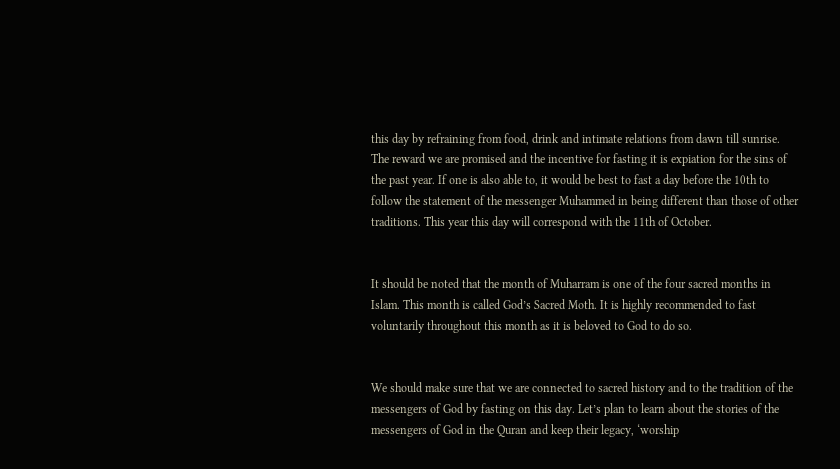this day by refraining from food, drink and intimate relations from dawn till sunrise. The reward we are promised and the incentive for fasting it is expiation for the sins of the past year. If one is also able to, it would be best to fast a day before the 10th to follow the statement of the messenger Muhammed in being different than those of other traditions. This year this day will correspond with the 11th of October.


It should be noted that the month of Muharram is one of the four sacred months in Islam. This month is called God’s Sacred Moth. It is highly recommended to fast voluntarily throughout this month as it is beloved to God to do so.


We should make sure that we are connected to sacred history and to the tradition of the messengers of God by fasting on this day. Let’s plan to learn about the stories of the messengers of God in the Quran and keep their legacy, ‘worship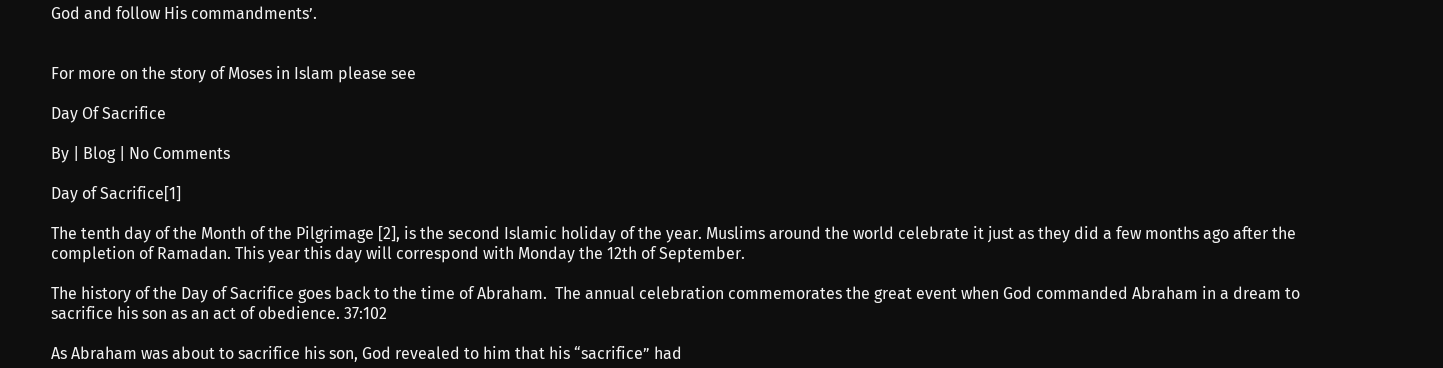God and follow His commandments’.


For more on the story of Moses in Islam please see

Day Of Sacrifice

By | Blog | No Comments

Day of Sacrifice[1]

The tenth day of the Month of the Pilgrimage [2], is the second Islamic holiday of the year. Muslims around the world celebrate it just as they did a few months ago after the completion of Ramadan. This year this day will correspond with Monday the 12th of September.

The history of the Day of Sacrifice goes back to the time of Abraham.  The annual celebration commemorates the great event when God commanded Abraham in a dream to sacrifice his son as an act of obedience. 37:102

As Abraham was about to sacrifice his son, God revealed to him that his “sacrifice” had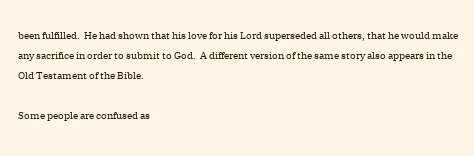been fulfilled.  He had shown that his love for his Lord superseded all others, that he would make any sacrifice in order to submit to God.  A different version of the same story also appears in the Old Testament of the Bible.

Some people are confused as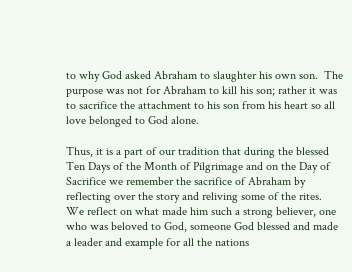to why God asked Abraham to slaughter his own son.  The purpose was not for Abraham to kill his son; rather it was to sacrifice the attachment to his son from his heart so all love belonged to God alone.

Thus, it is a part of our tradition that during the blessed Ten Days of the Month of Pilgrimage and on the Day of Sacrifice we remember the sacrifice of Abraham by reflecting over the story and reliving some of the rites.  We reflect on what made him such a strong believer, one who was beloved to God, someone God blessed and made a leader and example for all the nations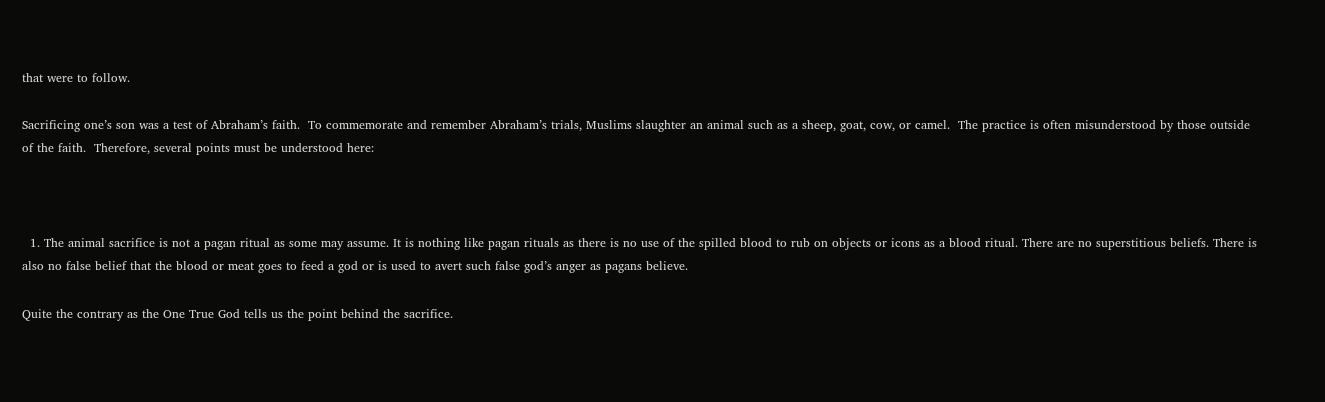that were to follow.

Sacrificing one’s son was a test of Abraham’s faith.  To commemorate and remember Abraham’s trials, Muslims slaughter an animal such as a sheep, goat, cow, or camel.  The practice is often misunderstood by those outside of the faith.  Therefore, several points must be understood here:



  1. The animal sacrifice is not a pagan ritual as some may assume. It is nothing like pagan rituals as there is no use of the spilled blood to rub on objects or icons as a blood ritual. There are no superstitious beliefs. There is also no false belief that the blood or meat goes to feed a god or is used to avert such false god’s anger as pagans believe.

Quite the contrary as the One True God tells us the point behind the sacrifice.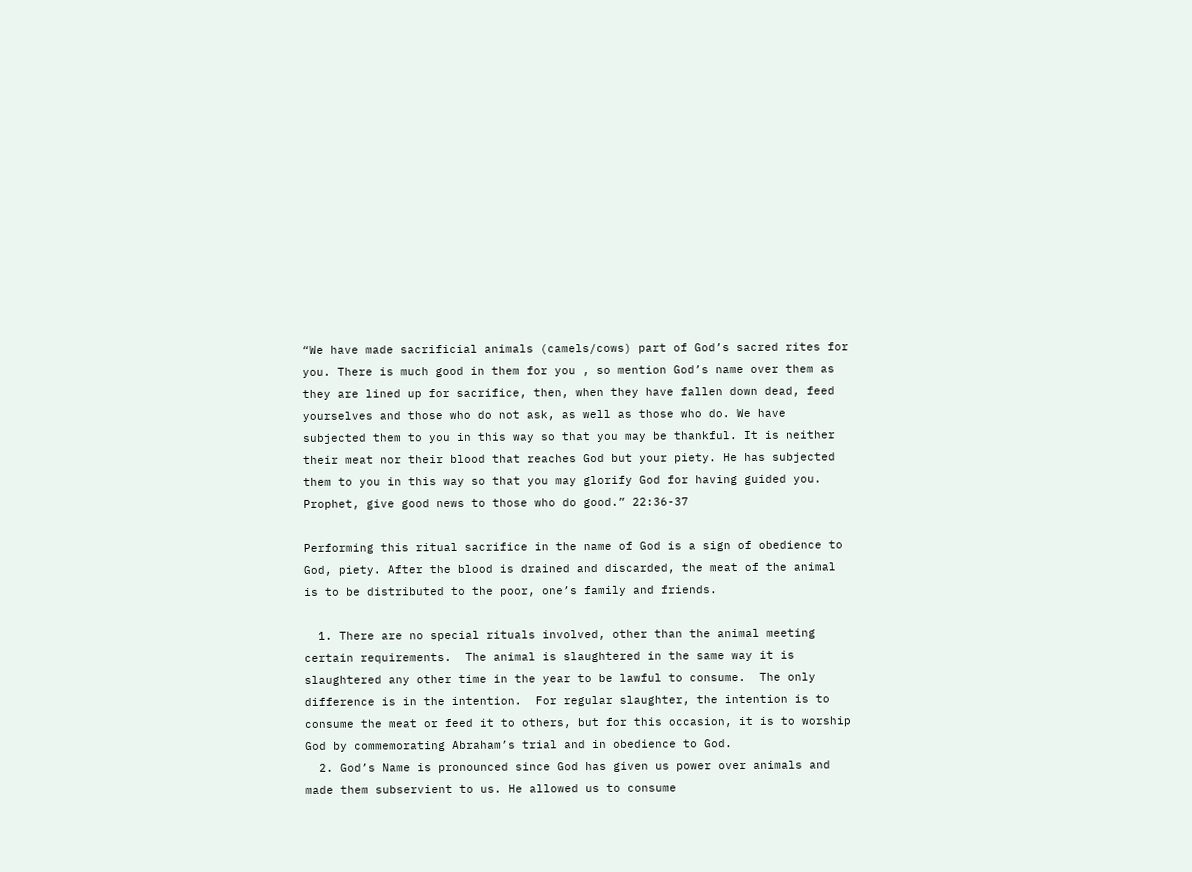“We have made sacrificial animals (camels/cows) part of God’s sacred rites for you. There is much good in them for you , so mention God’s name over them as they are lined up for sacrifice, then, when they have fallen down dead, feed yourselves and those who do not ask, as well as those who do. We have subjected them to you in this way so that you may be thankful. It is neither their meat nor their blood that reaches God but your piety. He has subjected them to you in this way so that you may glorify God for having guided you. Prophet, give good news to those who do good.” 22:36-37

Performing this ritual sacrifice in the name of God is a sign of obedience to God, piety. After the blood is drained and discarded, the meat of the animal is to be distributed to the poor, one’s family and friends.

  1. There are no special rituals involved, other than the animal meeting certain requirements.  The animal is slaughtered in the same way it is slaughtered any other time in the year to be lawful to consume.  The only difference is in the intention.  For regular slaughter, the intention is to consume the meat or feed it to others, but for this occasion, it is to worship God by commemorating Abraham’s trial and in obedience to God.
  2. God’s Name is pronounced since God has given us power over animals and made them subservient to us. He allowed us to consume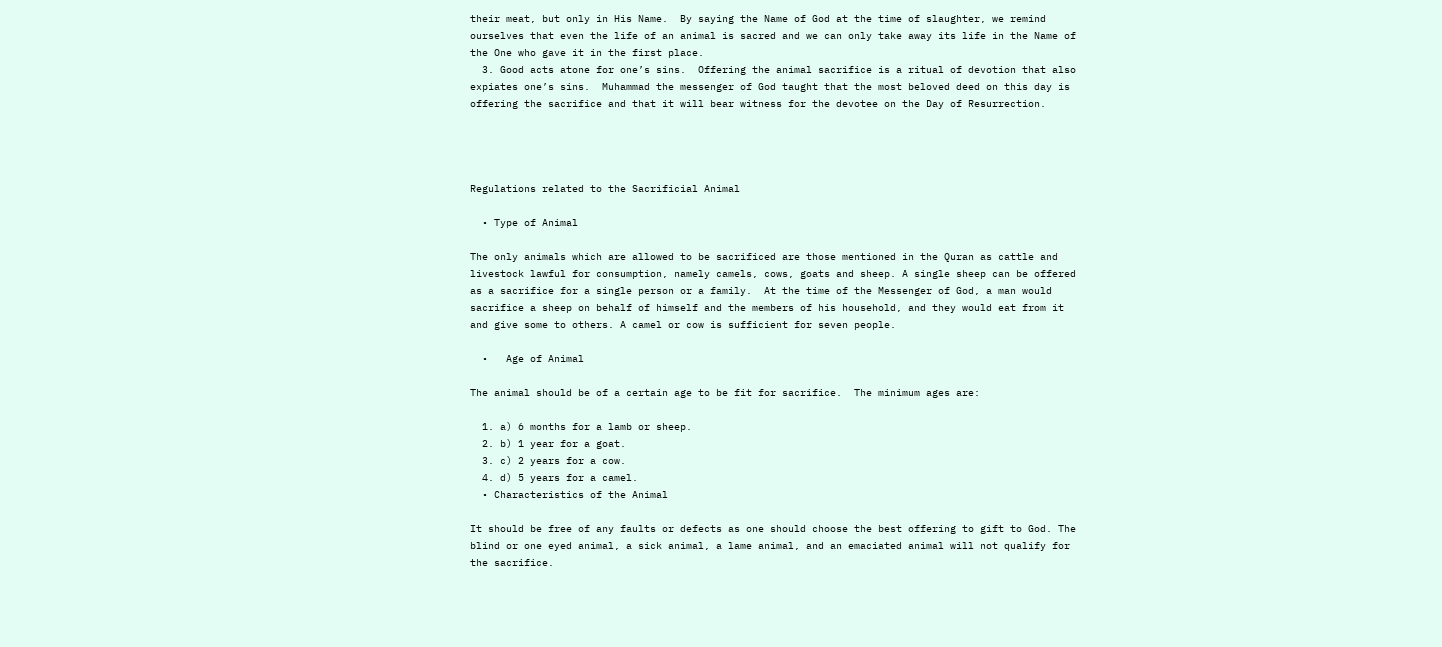their meat, but only in His Name.  By saying the Name of God at the time of slaughter, we remind ourselves that even the life of an animal is sacred and we can only take away its life in the Name of the One who gave it in the first place.
  3. Good acts atone for one’s sins.  Offering the animal sacrifice is a ritual of devotion that also expiates one’s sins.  Muhammad the messenger of God taught that the most beloved deed on this day is offering the sacrifice and that it will bear witness for the devotee on the Day of Resurrection.




Regulations related to the Sacrificial Animal

  • Type of Animal

The only animals which are allowed to be sacrificed are those mentioned in the Quran as cattle and livestock lawful for consumption, namely camels, cows, goats and sheep. A single sheep can be offered as a sacrifice for a single person or a family.  At the time of the Messenger of God, a man would sacrifice a sheep on behalf of himself and the members of his household, and they would eat from it and give some to others. A camel or cow is sufficient for seven people.

  •   Age of Animal

The animal should be of a certain age to be fit for sacrifice.  The minimum ages are:

  1. a) 6 months for a lamb or sheep.
  2. b) 1 year for a goat.
  3. c) 2 years for a cow.
  4. d) 5 years for a camel.
  • Characteristics of the Animal

It should be free of any faults or defects as one should choose the best offering to gift to God. The blind or one eyed animal, a sick animal, a lame animal, and an emaciated animal will not qualify for the sacrifice.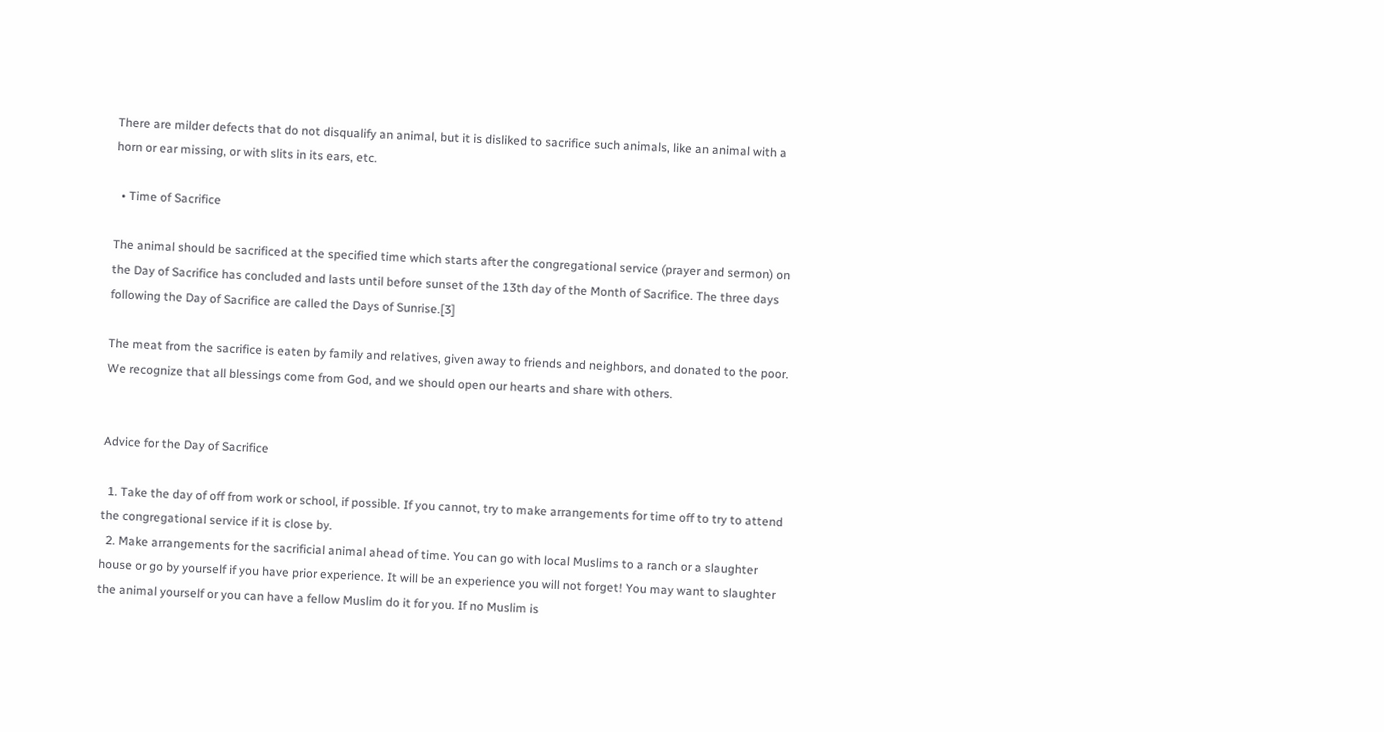There are milder defects that do not disqualify an animal, but it is disliked to sacrifice such animals, like an animal with a horn or ear missing, or with slits in its ears, etc.

  • Time of Sacrifice

The animal should be sacrificed at the specified time which starts after the congregational service (prayer and sermon) on the Day of Sacrifice has concluded and lasts until before sunset of the 13th day of the Month of Sacrifice. The three days following the Day of Sacrifice are called the Days of Sunrise.[3]

The meat from the sacrifice is eaten by family and relatives, given away to friends and neighbors, and donated to the poor.  We recognize that all blessings come from God, and we should open our hearts and share with others.


Advice for the Day of Sacrifice

  1. Take the day of off from work or school, if possible. If you cannot, try to make arrangements for time off to try to attend the congregational service if it is close by.
  2. Make arrangements for the sacrificial animal ahead of time. You can go with local Muslims to a ranch or a slaughter house or go by yourself if you have prior experience. It will be an experience you will not forget! You may want to slaughter the animal yourself or you can have a fellow Muslim do it for you. If no Muslim is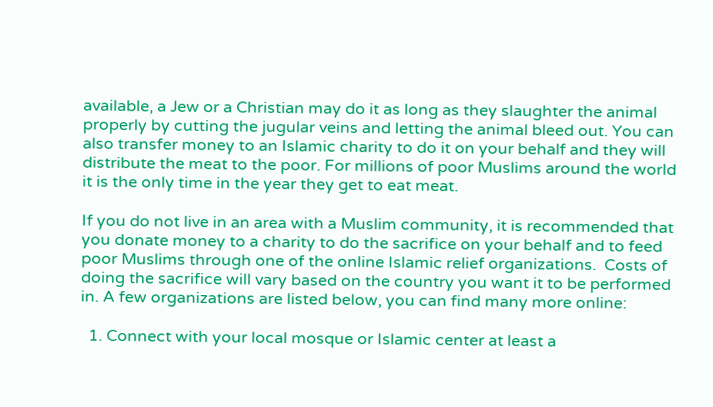available, a Jew or a Christian may do it as long as they slaughter the animal properly by cutting the jugular veins and letting the animal bleed out. You can also transfer money to an Islamic charity to do it on your behalf and they will distribute the meat to the poor. For millions of poor Muslims around the world it is the only time in the year they get to eat meat.

If you do not live in an area with a Muslim community, it is recommended that you donate money to a charity to do the sacrifice on your behalf and to feed poor Muslims through one of the online Islamic relief organizations.  Costs of doing the sacrifice will vary based on the country you want it to be performed in. A few organizations are listed below, you can find many more online:

  1. Connect with your local mosque or Islamic center at least a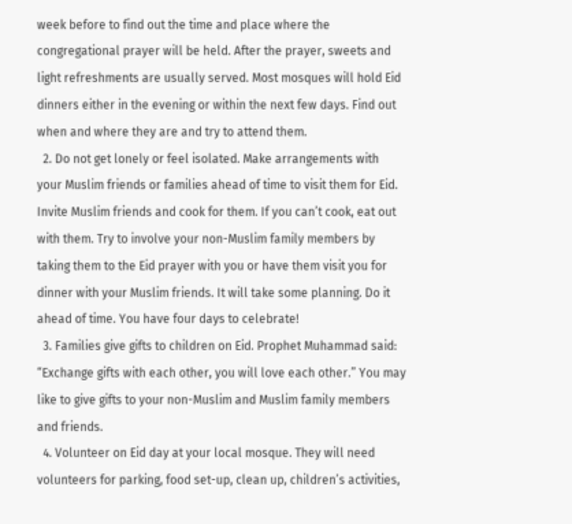week before to find out the time and place where the congregational prayer will be held. After the prayer, sweets and light refreshments are usually served. Most mosques will hold Eid dinners either in the evening or within the next few days. Find out when and where they are and try to attend them.
  2. Do not get lonely or feel isolated. Make arrangements with your Muslim friends or families ahead of time to visit them for Eid. Invite Muslim friends and cook for them. If you can’t cook, eat out with them. Try to involve your non-Muslim family members by taking them to the Eid prayer with you or have them visit you for dinner with your Muslim friends. It will take some planning. Do it ahead of time. You have four days to celebrate!
  3. Families give gifts to children on Eid. Prophet Muhammad said: “Exchange gifts with each other, you will love each other.” You may like to give gifts to your non-Muslim and Muslim family members and friends.
  4. Volunteer on Eid day at your local mosque. They will need volunteers for parking, food set-up, clean up, children’s activities,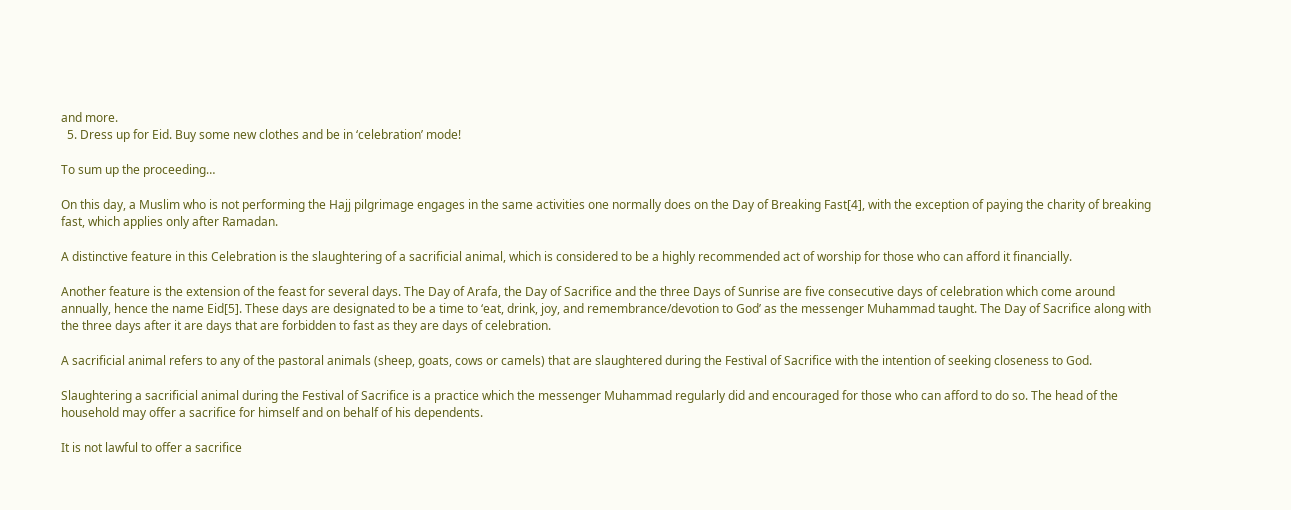and more.
  5. Dress up for Eid. Buy some new clothes and be in ‘celebration’ mode!

To sum up the proceeding…

On this day, a Muslim who is not performing the Hajj pilgrimage engages in the same activities one normally does on the Day of Breaking Fast[4], with the exception of paying the charity of breaking fast, which applies only after Ramadan.

A distinctive feature in this Celebration is the slaughtering of a sacrificial animal, which is considered to be a highly recommended act of worship for those who can afford it financially.

Another feature is the extension of the feast for several days. The Day of Arafa, the Day of Sacrifice and the three Days of Sunrise are five consecutive days of celebration which come around annually, hence the name Eid[5]. These days are designated to be a time to ‘eat, drink, joy, and remembrance/devotion to God’ as the messenger Muhammad taught. The Day of Sacrifice along with the three days after it are days that are forbidden to fast as they are days of celebration.

A sacrificial animal refers to any of the pastoral animals (sheep, goats, cows or camels) that are slaughtered during the Festival of Sacrifice with the intention of seeking closeness to God.

Slaughtering a sacrificial animal during the Festival of Sacrifice is a practice which the messenger Muhammad regularly did and encouraged for those who can afford to do so. The head of the household may offer a sacrifice for himself and on behalf of his dependents.

It is not lawful to offer a sacrifice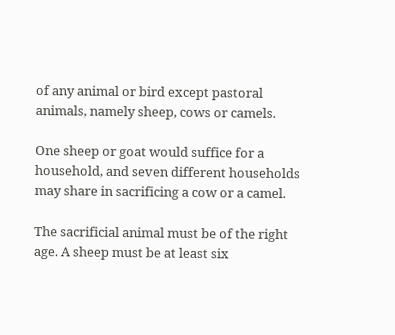of any animal or bird except pastoral animals, namely sheep, cows or camels.

One sheep or goat would suffice for a household, and seven different households may share in sacrificing a cow or a camel.

The sacrificial animal must be of the right age. A sheep must be at least six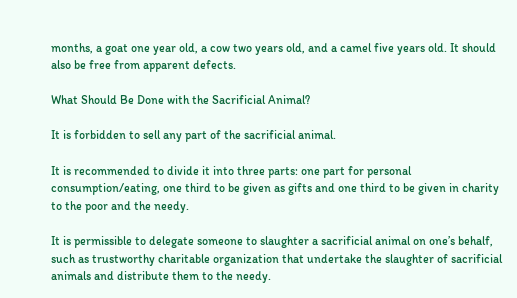months, a goat one year old, a cow two years old, and a camel five years old. It should also be free from apparent defects.

What Should Be Done with the Sacrificial Animal?

It is forbidden to sell any part of the sacrificial animal.

It is recommended to divide it into three parts: one part for personal consumption/eating, one third to be given as gifts and one third to be given in charity to the poor and the needy.

It is permissible to delegate someone to slaughter a sacrificial animal on one’s behalf, such as trustworthy charitable organization that undertake the slaughter of sacrificial animals and distribute them to the needy.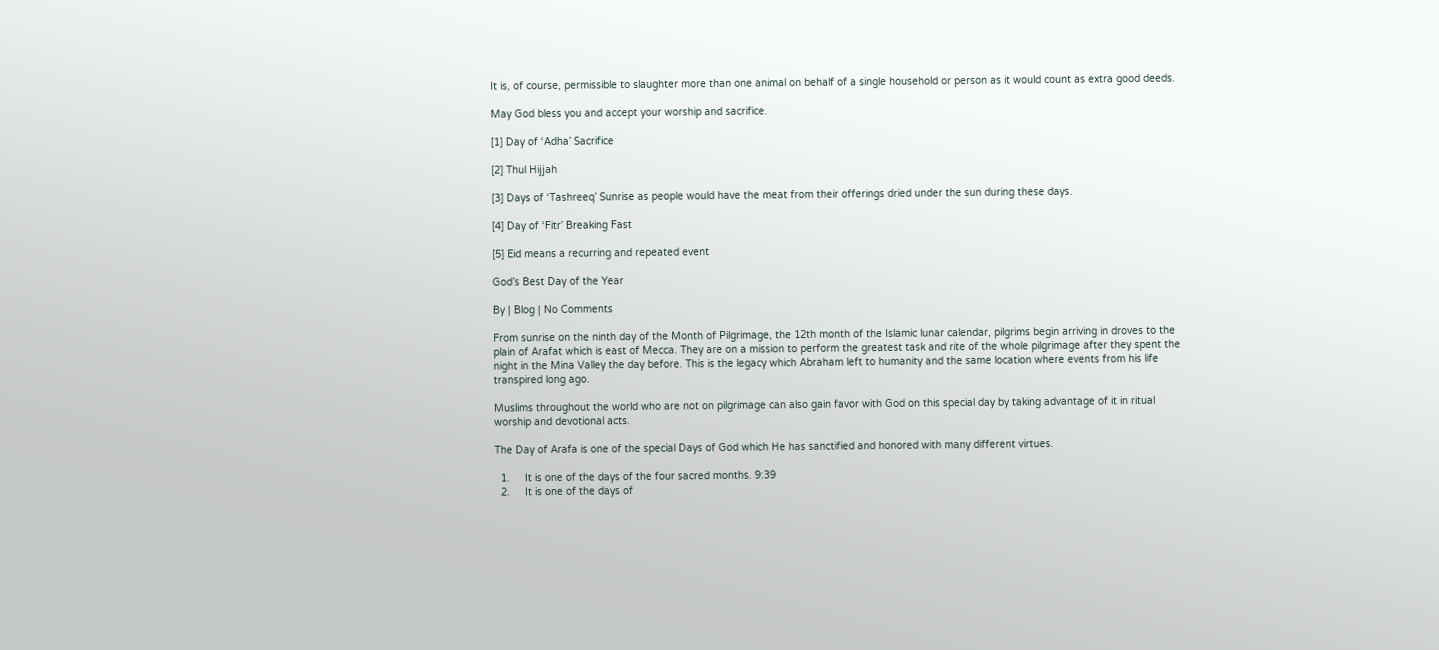It is, of course, permissible to slaughter more than one animal on behalf of a single household or person as it would count as extra good deeds.

May God bless you and accept your worship and sacrifice.

[1] Day of ‘Adha’ Sacrifice

[2] Thul Hijjah

[3] Days of ‘Tashreeq’ Sunrise as people would have the meat from their offerings dried under the sun during these days.

[4] Day of ‘Fitr’ Breaking Fast

[5] Eid means a recurring and repeated event

God’s Best Day of the Year

By | Blog | No Comments

From sunrise on the ninth day of the Month of Pilgrimage, the 12th month of the Islamic lunar calendar, pilgrims begin arriving in droves to the plain of Arafat which is east of Mecca. They are on a mission to perform the greatest task and rite of the whole pilgrimage after they spent the night in the Mina Valley the day before. This is the legacy which Abraham left to humanity and the same location where events from his life transpired long ago.

Muslims throughout the world who are not on pilgrimage can also gain favor with God on this special day by taking advantage of it in ritual worship and devotional acts.

The Day of Arafa is one of the special Days of God which He has sanctified and honored with many different virtues.

  1.     It is one of the days of the four sacred months. 9:39
  2.     It is one of the days of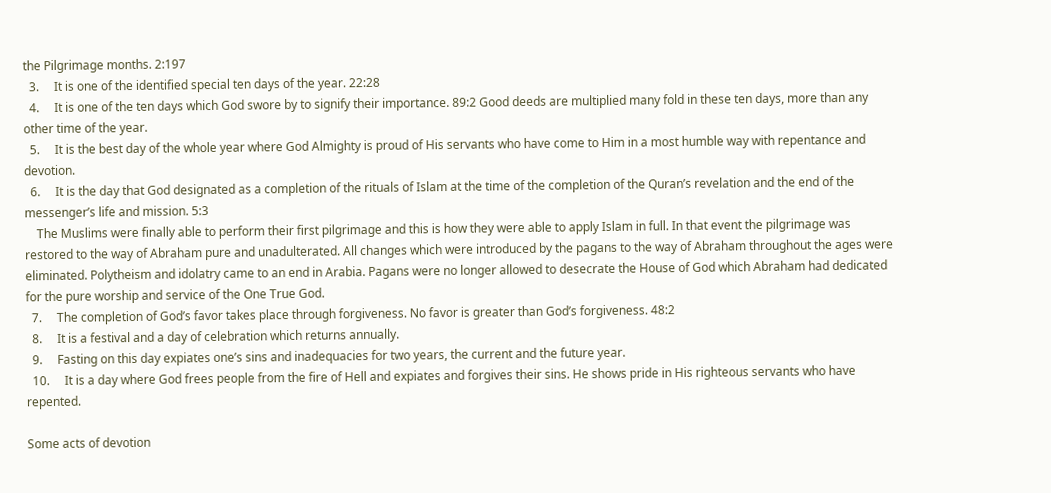the Pilgrimage months. 2:197
  3.     It is one of the identified special ten days of the year. 22:28
  4.     It is one of the ten days which God swore by to signify their importance. 89:2 Good deeds are multiplied many fold in these ten days, more than any other time of the year.
  5.     It is the best day of the whole year where God Almighty is proud of His servants who have come to Him in a most humble way with repentance and devotion.
  6.     It is the day that God designated as a completion of the rituals of Islam at the time of the completion of the Quran’s revelation and the end of the messenger’s life and mission. 5:3
    The Muslims were finally able to perform their first pilgrimage and this is how they were able to apply Islam in full. In that event the pilgrimage was restored to the way of Abraham pure and unadulterated. All changes which were introduced by the pagans to the way of Abraham throughout the ages were eliminated. Polytheism and idolatry came to an end in Arabia. Pagans were no longer allowed to desecrate the House of God which Abraham had dedicated for the pure worship and service of the One True God.
  7.     The completion of God’s favor takes place through forgiveness. No favor is greater than God’s forgiveness. 48:2
  8.     It is a festival and a day of celebration which returns annually.
  9.     Fasting on this day expiates one’s sins and inadequacies for two years, the current and the future year.
  10.     It is a day where God frees people from the fire of Hell and expiates and forgives their sins. He shows pride in His righteous servants who have repented.

Some acts of devotion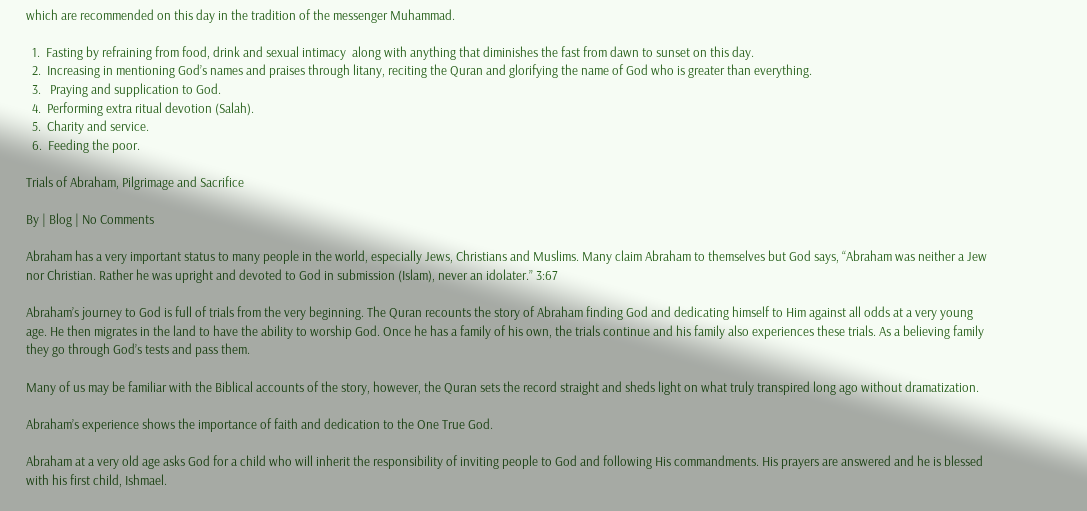which are recommended on this day in the tradition of the messenger Muhammad.

  1.  Fasting by refraining from food, drink and sexual intimacy  along with anything that diminishes the fast from dawn to sunset on this day.
  2.  Increasing in mentioning God’s names and praises through litany, reciting the Quran and glorifying the name of God who is greater than everything.
  3.   Praying and supplication to God.
  4.  Performing extra ritual devotion (Salah).
  5.  Charity and service.
  6.  Feeding the poor.

Trials of Abraham, Pilgrimage and Sacrifice

By | Blog | No Comments

Abraham has a very important status to many people in the world, especially Jews, Christians and Muslims. Many claim Abraham to themselves but God says, “Abraham was neither a Jew nor Christian. Rather he was upright and devoted to God in submission (Islam), never an idolater.” 3:67

Abraham’s journey to God is full of trials from the very beginning. The Quran recounts the story of Abraham finding God and dedicating himself to Him against all odds at a very young age. He then migrates in the land to have the ability to worship God. Once he has a family of his own, the trials continue and his family also experiences these trials. As a believing family they go through God’s tests and pass them.

Many of us may be familiar with the Biblical accounts of the story, however, the Quran sets the record straight and sheds light on what truly transpired long ago without dramatization.

Abraham’s experience shows the importance of faith and dedication to the One True God.

Abraham at a very old age asks God for a child who will inherit the responsibility of inviting people to God and following His commandments. His prayers are answered and he is blessed with his first child, Ishmael.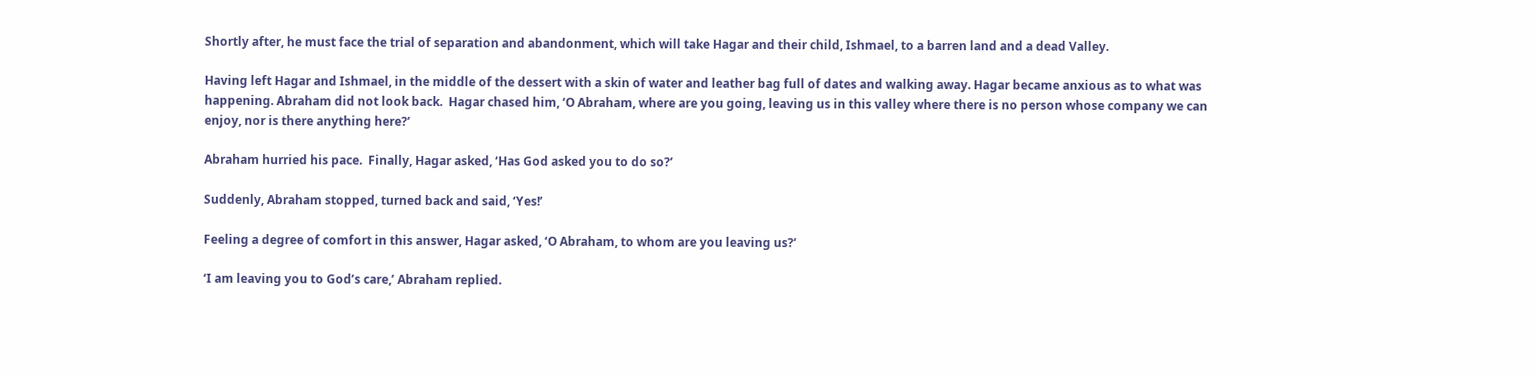Shortly after, he must face the trial of separation and abandonment, which will take Hagar and their child, Ishmael, to a barren land and a dead Valley.

Having left Hagar and Ishmael, in the middle of the dessert with a skin of water and leather bag full of dates and walking away. Hagar became anxious as to what was happening. Abraham did not look back.  Hagar chased him, ‘O Abraham, where are you going, leaving us in this valley where there is no person whose company we can enjoy, nor is there anything here?’

Abraham hurried his pace.  Finally, Hagar asked, ‘Has God asked you to do so?’

Suddenly, Abraham stopped, turned back and said, ‘Yes!’

Feeling a degree of comfort in this answer, Hagar asked, ‘O Abraham, to whom are you leaving us?’

‘I am leaving you to God’s care,’ Abraham replied.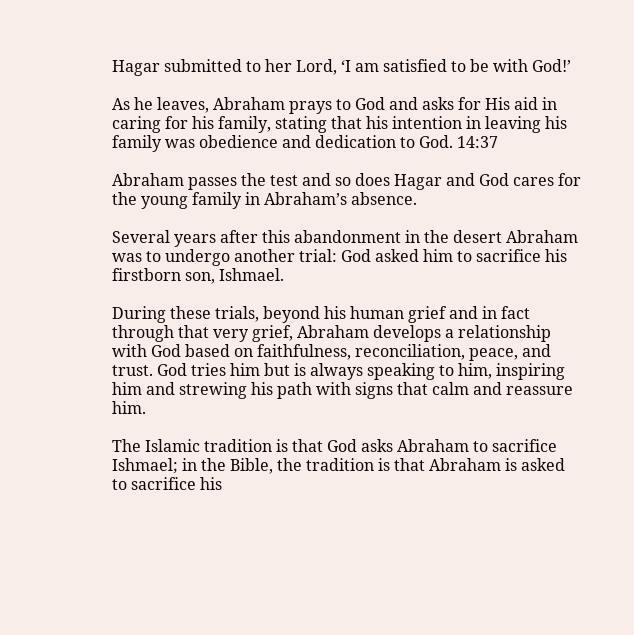Hagar submitted to her Lord, ‘I am satisfied to be with God!’

As he leaves, Abraham prays to God and asks for His aid in caring for his family, stating that his intention in leaving his family was obedience and dedication to God. 14:37

Abraham passes the test and so does Hagar and God cares for the young family in Abraham’s absence.

Several years after this abandonment in the desert Abraham was to undergo another trial: God asked him to sacrifice his firstborn son, Ishmael.

During these trials, beyond his human grief and in fact through that very grief, Abraham develops a relationship with God based on faithfulness, reconciliation, peace, and trust. God tries him but is always speaking to him, inspiring him and strewing his path with signs that calm and reassure him.

The Islamic tradition is that God asks Abraham to sacrifice Ishmael; in the Bible, the tradition is that Abraham is asked to sacrifice his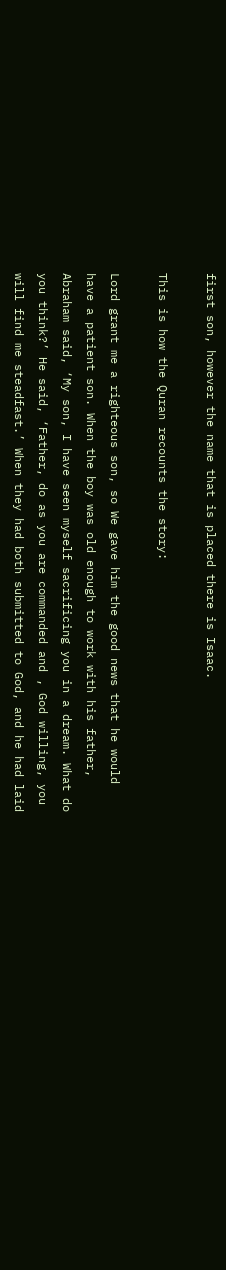first son, however the name that is placed there is Isaac.

This is how the Quran recounts the story:

Lord grant me a righteous son, so We gave him the good news that he would have a patient son. When the boy was old enough to work with his father, Abraham said, ‘My son, I have seen myself sacrificing you in a dream. What do you think?’ He said, ‘Father, do as you are commanded and , God willing, you will find me steadfast.’ When they had both submitted to God, and he had laid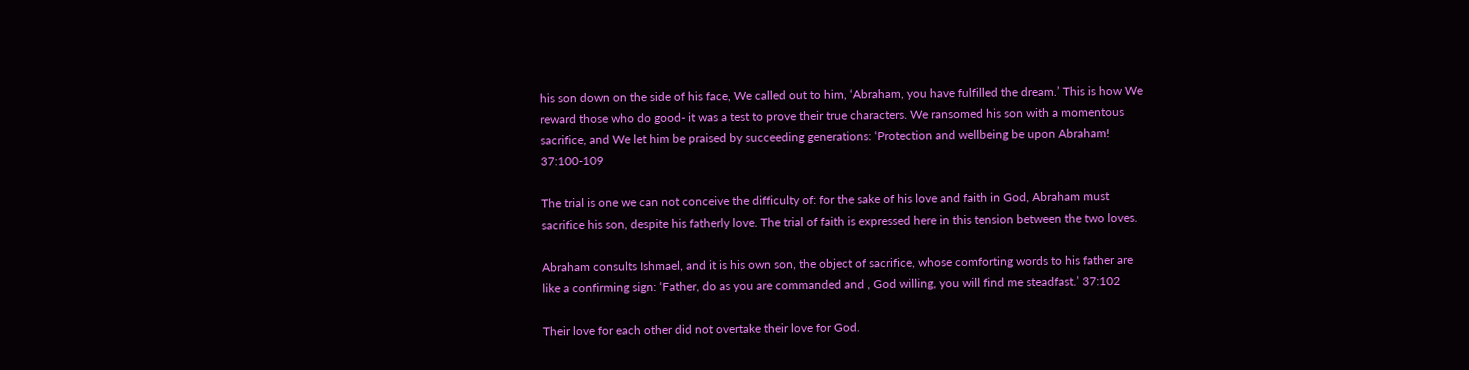his son down on the side of his face, We called out to him, ‘Abraham, you have fulfilled the dream.’ This is how We reward those who do good- it was a test to prove their true characters. We ransomed his son with a momentous sacrifice, and We let him be praised by succeeding generations: ‘Protection and wellbeing be upon Abraham! 37:100-109

The trial is one we can not conceive the difficulty of: for the sake of his love and faith in God, Abraham must sacrifice his son, despite his fatherly love. The trial of faith is expressed here in this tension between the two loves.

Abraham consults Ishmael, and it is his own son, the object of sacrifice, whose comforting words to his father are like a confirming sign: ‘Father, do as you are commanded and , God willing, you will find me steadfast.’ 37:102

Their love for each other did not overtake their love for God.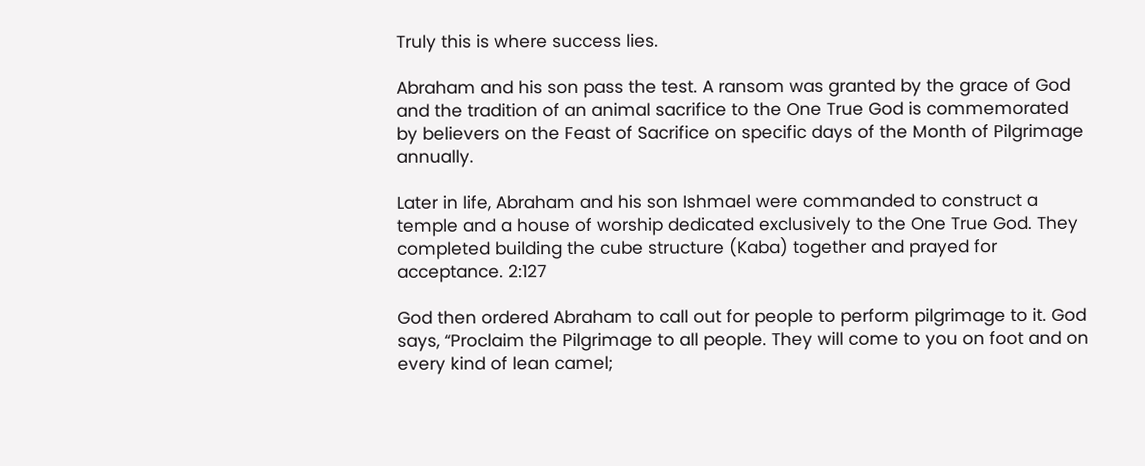Truly this is where success lies.

Abraham and his son pass the test. A ransom was granted by the grace of God and the tradition of an animal sacrifice to the One True God is commemorated by believers on the Feast of Sacrifice on specific days of the Month of Pilgrimage annually.

Later in life, Abraham and his son Ishmael were commanded to construct a temple and a house of worship dedicated exclusively to the One True God. They completed building the cube structure (Kaba) together and prayed for acceptance. 2:127

God then ordered Abraham to call out for people to perform pilgrimage to it. God says, “Proclaim the Pilgrimage to all people. They will come to you on foot and on every kind of lean camel;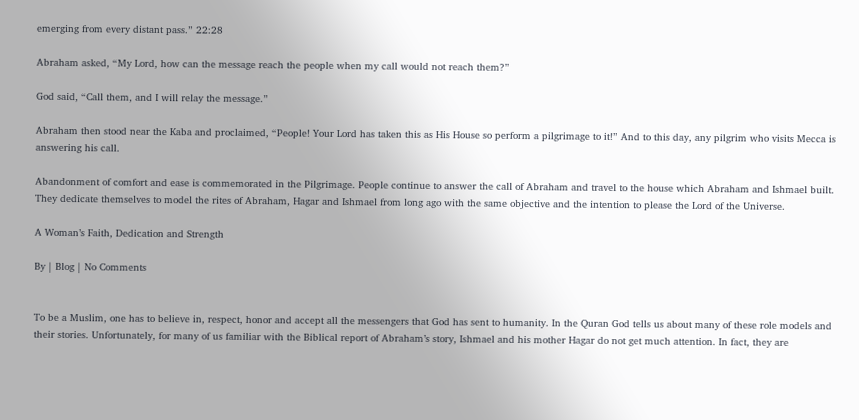emerging from every distant pass.” 22:28

Abraham asked, “My Lord, how can the message reach the people when my call would not reach them?”

God said, “Call them, and I will relay the message.”

Abraham then stood near the Kaba and proclaimed, “People! Your Lord has taken this as His House so perform a pilgrimage to it!” And to this day, any pilgrim who visits Mecca is answering his call.

Abandonment of comfort and ease is commemorated in the Pilgrimage. People continue to answer the call of Abraham and travel to the house which Abraham and Ishmael built. They dedicate themselves to model the rites of Abraham, Hagar and Ishmael from long ago with the same objective and the intention to please the Lord of the Universe.

A Woman’s Faith, Dedication and Strength

By | Blog | No Comments


To be a Muslim, one has to believe in, respect, honor and accept all the messengers that God has sent to humanity. In the Quran God tells us about many of these role models and their stories. Unfortunately, for many of us familiar with the Biblical report of Abraham’s story, Ishmael and his mother Hagar do not get much attention. In fact, they are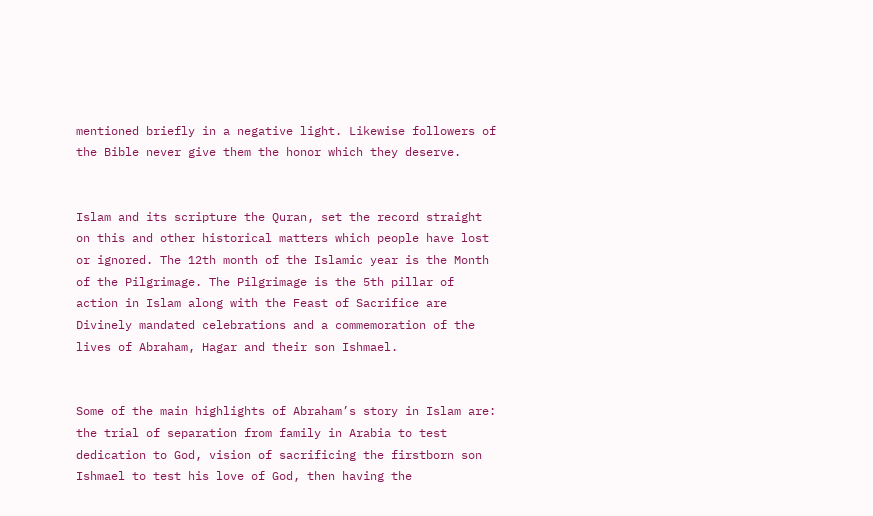mentioned briefly in a negative light. Likewise followers of the Bible never give them the honor which they deserve.


Islam and its scripture the Quran, set the record straight on this and other historical matters which people have lost or ignored. The 12th month of the Islamic year is the Month of the Pilgrimage. The Pilgrimage is the 5th pillar of action in Islam along with the Feast of Sacrifice are Divinely mandated celebrations and a commemoration of the lives of Abraham, Hagar and their son Ishmael.


Some of the main highlights of Abraham’s story in Islam are: the trial of separation from family in Arabia to test dedication to God, vision of sacrificing the firstborn son Ishmael to test his love of God, then having the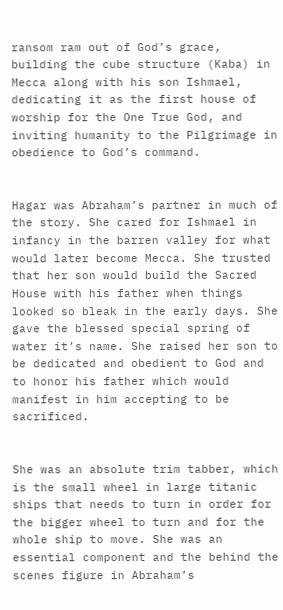ransom ram out of God’s grace, building the cube structure (Kaba) in Mecca along with his son Ishmael, dedicating it as the first house of worship for the One True God, and inviting humanity to the Pilgrimage in obedience to God’s command.


Hagar was Abraham’s partner in much of the story. She cared for Ishmael in infancy in the barren valley for what would later become Mecca. She trusted that her son would build the Sacred House with his father when things looked so bleak in the early days. She gave the blessed special spring of water it’s name. She raised her son to be dedicated and obedient to God and to honor his father which would manifest in him accepting to be sacrificed.


She was an absolute trim tabber, which is the small wheel in large titanic ships that needs to turn in order for the bigger wheel to turn and for the whole ship to move. She was an essential component and the behind the scenes figure in Abraham’s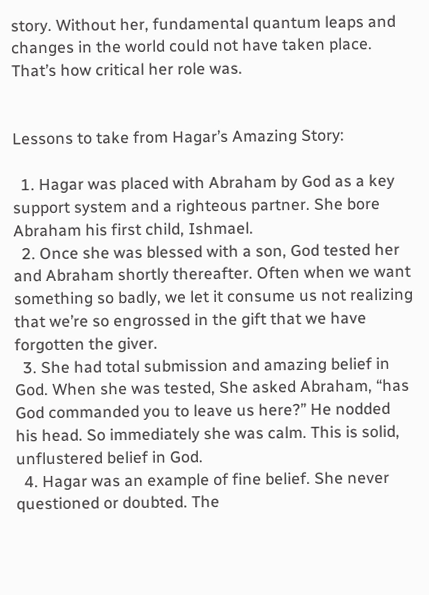story. Without her, fundamental quantum leaps and changes in the world could not have taken place. That’s how critical her role was.


Lessons to take from Hagar’s Amazing Story:

  1. Hagar was placed with Abraham by God as a key support system and a righteous partner. She bore Abraham his first child, Ishmael.
  2. Once she was blessed with a son, God tested her and Abraham shortly thereafter. Often when we want something so badly, we let it consume us not realizing that we’re so engrossed in the gift that we have forgotten the giver.
  3. She had total submission and amazing belief in God. When she was tested, She asked Abraham, “has God commanded you to leave us here?” He nodded his head. So immediately she was calm. This is solid, unflustered belief in God.
  4. Hagar was an example of fine belief. She never questioned or doubted. The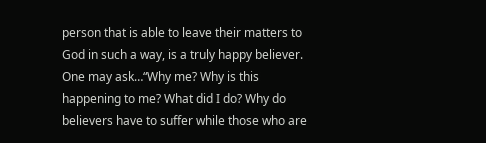person that is able to leave their matters to God in such a way, is a truly happy believer. One may ask…“Why me? Why is this happening to me? What did I do? Why do believers have to suffer while those who are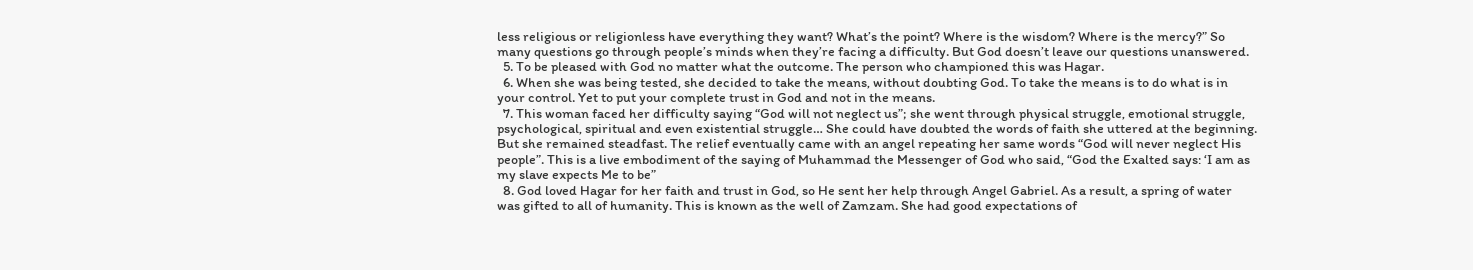less religious or religionless have everything they want? What’s the point? Where is the wisdom? Where is the mercy?” So many questions go through people’s minds when they’re facing a difficulty. But God doesn’t leave our questions unanswered.
  5. To be pleased with God no matter what the outcome. The person who championed this was Hagar.
  6. When she was being tested, she decided to take the means, without doubting God. To take the means is to do what is in your control. Yet to put your complete trust in God and not in the means.
  7. This woman faced her difficulty saying “God will not neglect us”; she went through physical struggle, emotional struggle, psychological, spiritual and even existential struggle… She could have doubted the words of faith she uttered at the beginning. But she remained steadfast. The relief eventually came with an angel repeating her same words “God will never neglect His people”. This is a live embodiment of the saying of Muhammad the Messenger of God who said, “God the Exalted says: ‘I am as my slave expects Me to be”
  8. God loved Hagar for her faith and trust in God, so He sent her help through Angel Gabriel. As a result, a spring of water was gifted to all of humanity. This is known as the well of Zamzam. She had good expectations of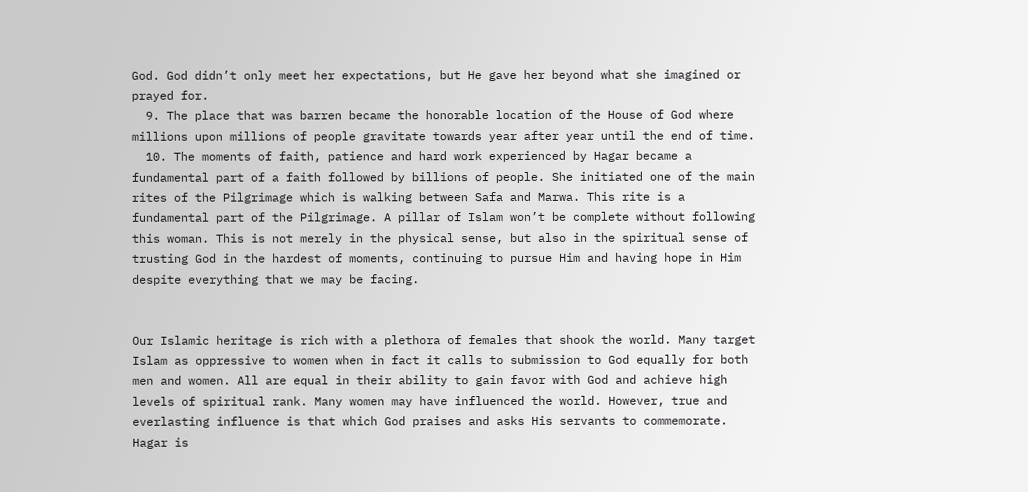God. God didn’t only meet her expectations, but He gave her beyond what she imagined or prayed for.
  9. The place that was barren became the honorable location of the House of God where millions upon millions of people gravitate towards year after year until the end of time.
  10. The moments of faith, patience and hard work experienced by Hagar became a fundamental part of a faith followed by billions of people. She initiated one of the main rites of the Pilgrimage which is walking between Safa and Marwa. This rite is a fundamental part of the Pilgrimage. A pillar of Islam won’t be complete without following this woman. This is not merely in the physical sense, but also in the spiritual sense of trusting God in the hardest of moments, continuing to pursue Him and having hope in Him despite everything that we may be facing.


Our Islamic heritage is rich with a plethora of females that shook the world. Many target Islam as oppressive to women when in fact it calls to submission to God equally for both men and women. All are equal in their ability to gain favor with God and achieve high levels of spiritual rank. Many women may have influenced the world. However, true and everlasting influence is that which God praises and asks His servants to commemorate. Hagar is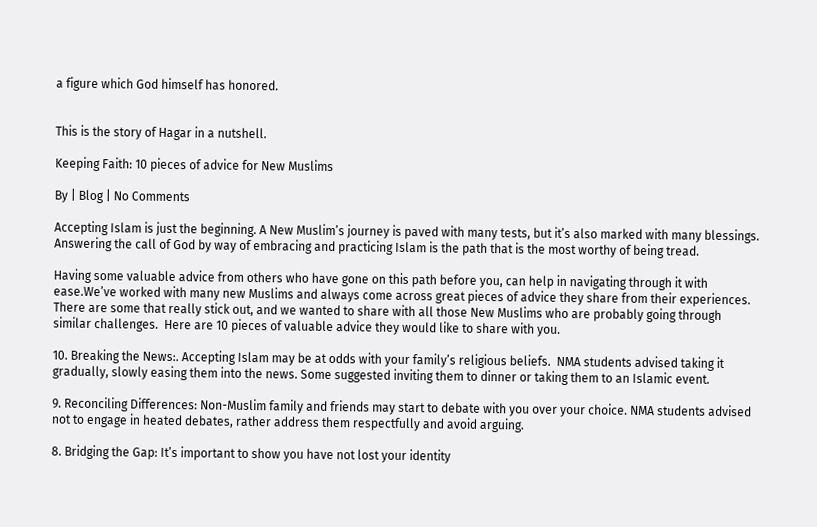a figure which God himself has honored.


This is the story of Hagar in a nutshell.

Keeping Faith: 10 pieces of advice for New Muslims

By | Blog | No Comments

Accepting Islam is just the beginning. A New Muslim’s journey is paved with many tests, but it’s also marked with many blessings. Answering the call of God by way of embracing and practicing Islam is the path that is the most worthy of being tread.

Having some valuable advice from others who have gone on this path before you, can help in navigating through it with ease.We’ve worked with many new Muslims and always come across great pieces of advice they share from their experiences. There are some that really stick out, and we wanted to share with all those New Muslims who are probably going through similar challenges.  Here are 10 pieces of valuable advice they would like to share with you.

10. Breaking the News:. Accepting Islam may be at odds with your family’s religious beliefs.  NMA students advised taking it gradually, slowly easing them into the news. Some suggested inviting them to dinner or taking them to an Islamic event.

9. Reconciling Differences: Non-Muslim family and friends may start to debate with you over your choice. NMA students advised not to engage in heated debates, rather address them respectfully and avoid arguing.

8. Bridging the Gap: It’s important to show you have not lost your identity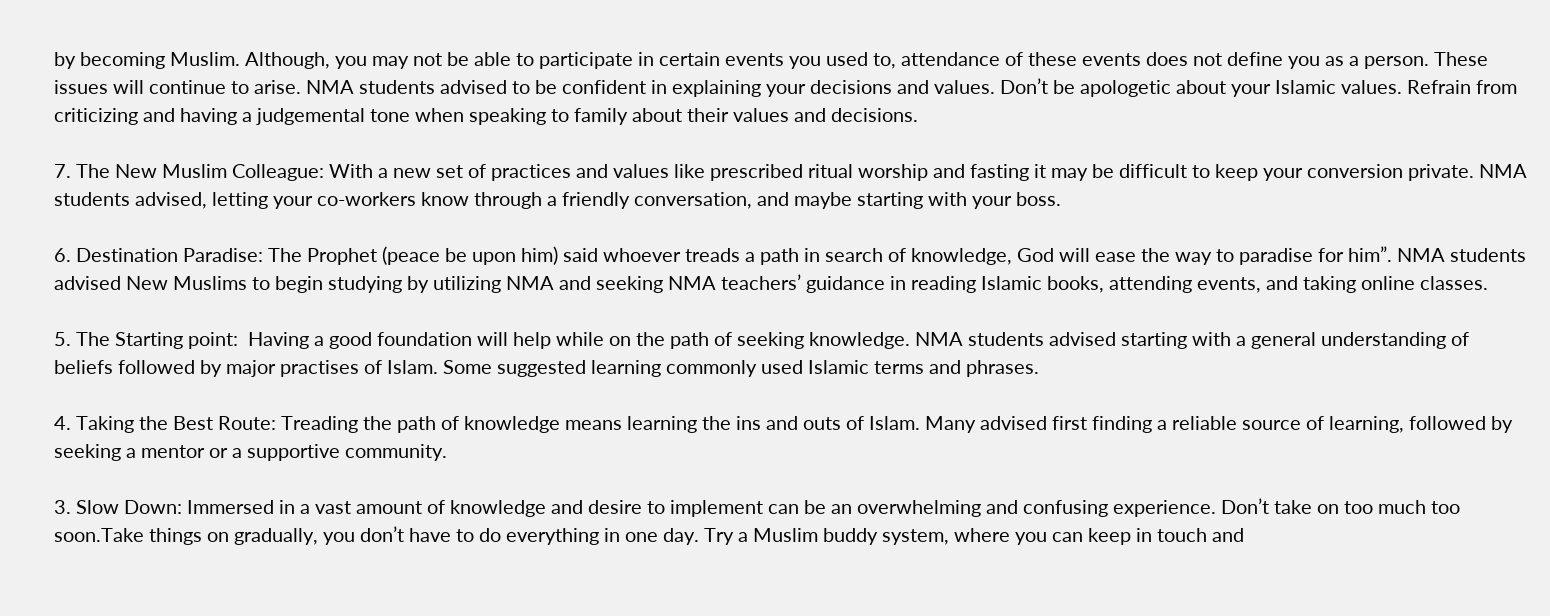by becoming Muslim. Although, you may not be able to participate in certain events you used to, attendance of these events does not define you as a person. These issues will continue to arise. NMA students advised to be confident in explaining your decisions and values. Don’t be apologetic about your Islamic values. Refrain from criticizing and having a judgemental tone when speaking to family about their values and decisions.

7. The New Muslim Colleague: With a new set of practices and values like prescribed ritual worship and fasting it may be difficult to keep your conversion private. NMA students advised, letting your co-workers know through a friendly conversation, and maybe starting with your boss.

6. Destination Paradise: The Prophet (peace be upon him) said whoever treads a path in search of knowledge, God will ease the way to paradise for him”. NMA students advised New Muslims to begin studying by utilizing NMA and seeking NMA teachers’ guidance in reading Islamic books, attending events, and taking online classes.

5. The Starting point:  Having a good foundation will help while on the path of seeking knowledge. NMA students advised starting with a general understanding of beliefs followed by major practises of Islam. Some suggested learning commonly used Islamic terms and phrases.

4. Taking the Best Route: Treading the path of knowledge means learning the ins and outs of Islam. Many advised first finding a reliable source of learning, followed by seeking a mentor or a supportive community.

3. Slow Down: Immersed in a vast amount of knowledge and desire to implement can be an overwhelming and confusing experience. Don’t take on too much too soon.Take things on gradually, you don’t have to do everything in one day. Try a Muslim buddy system, where you can keep in touch and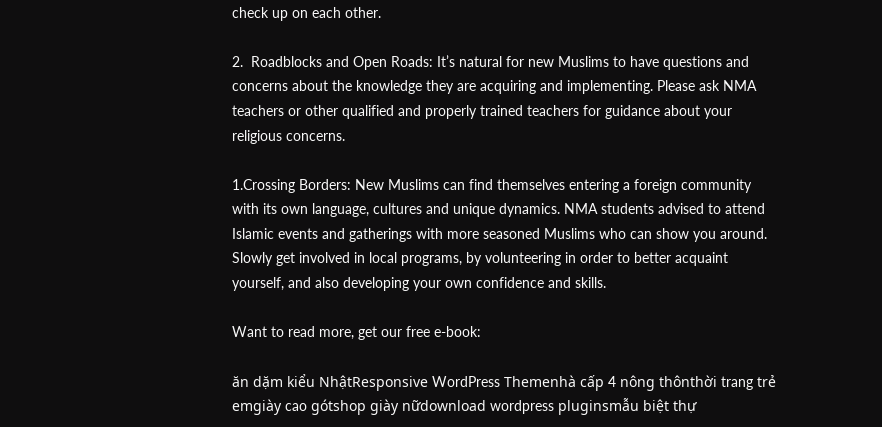check up on each other.

2.  Roadblocks and Open Roads: It’s natural for new Muslims to have questions and concerns about the knowledge they are acquiring and implementing. Please ask NMA teachers or other qualified and properly trained teachers for guidance about your religious concerns.

1.Crossing Borders: New Muslims can find themselves entering a foreign community with its own language, cultures and unique dynamics. NMA students advised to attend Islamic events and gatherings with more seasoned Muslims who can show you around. Slowly get involved in local programs, by volunteering in order to better acquaint yourself, and also developing your own confidence and skills.

Want to read more, get our free e-book:

ăn dặm kiểu NhậtResponsive WordPress Themenhà cấp 4 nông thônthời trang trẻ emgiày cao gótshop giày nữdownload wordpress pluginsmẫu biệt thự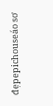đẹpepichouseáo sơ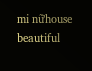mi nữhouse beautiful